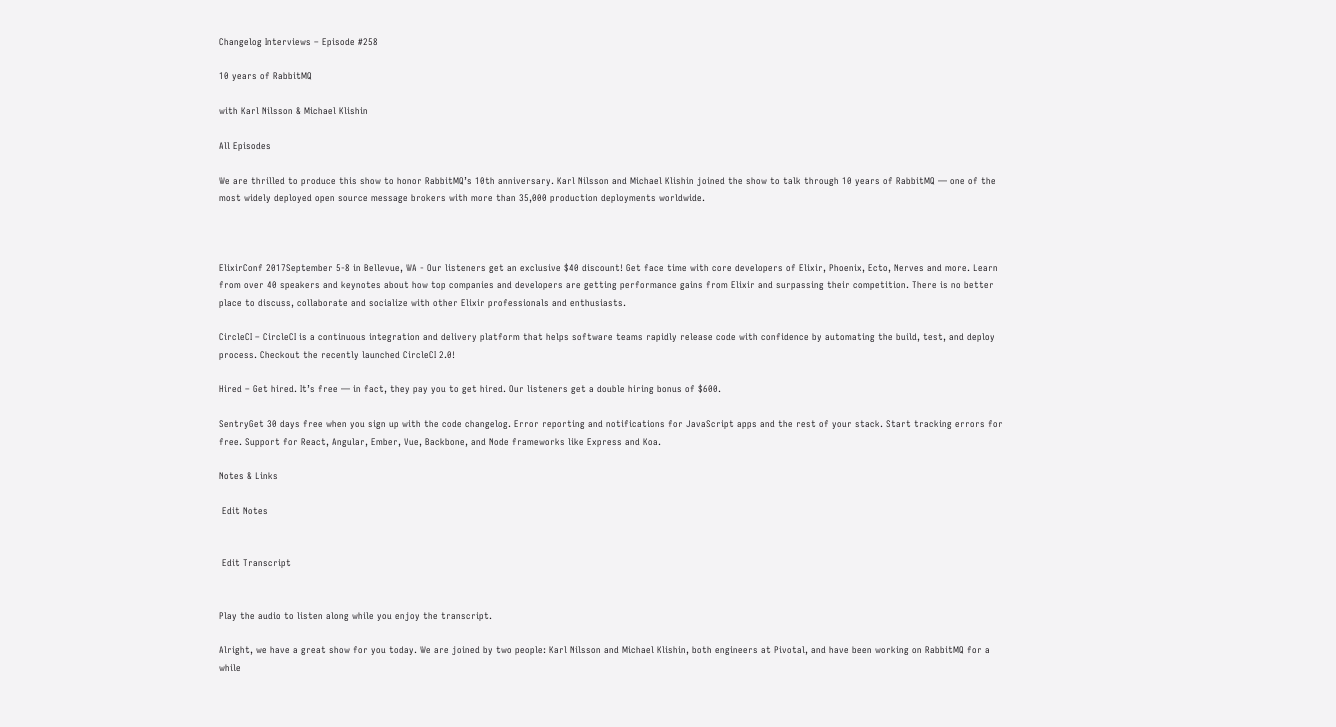Changelog Interviews – Episode #258

10 years of RabbitMQ

with Karl Nilsson & Michael Klishin

All Episodes

We are thrilled to produce this show to honor RabbitMQ’s 10th anniversary. Karl Nilsson and Michael Klishin joined the show to talk through 10 years of RabbitMQ — one of the most widely deployed open source message brokers with more than 35,000 production deployments worldwide.



ElixirConf 2017September 5-8 in Bellevue, WA - Our listeners get an exclusive $40 discount! Get face time with core developers of Elixir, Phoenix, Ecto, Nerves and more. Learn from over 40 speakers and keynotes about how top companies and developers are getting performance gains from Elixir and surpassing their competition. There is no better place to discuss, collaborate and socialize with other Elixir professionals and enthusiasts.

CircleCI – CircleCI is a continuous integration and delivery platform that helps software teams rapidly release code with confidence by automating the build, test, and deploy process. Checkout the recently launched CircleCI 2.0!

Hired – Get hired. It’s free — in fact, they pay you to get hired. Our listeners get a double hiring bonus of $600.

SentryGet 30 days free when you sign up with the code changelog. Error reporting and notifications for JavaScript apps and the rest of your stack. Start tracking errors for free. Support for React, Angular, Ember, Vue, Backbone, and Node frameworks like Express and Koa.

Notes & Links

 Edit Notes


 Edit Transcript


Play the audio to listen along while you enjoy the transcript.

Alright, we have a great show for you today. We are joined by two people: Karl Nilsson and Michael Klishin, both engineers at Pivotal, and have been working on RabbitMQ for a while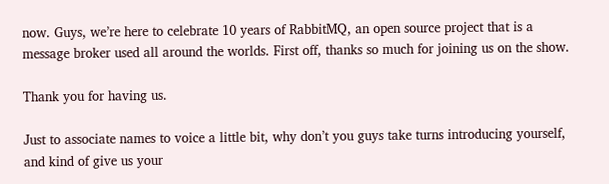now. Guys, we’re here to celebrate 10 years of RabbitMQ, an open source project that is a message broker used all around the worlds. First off, thanks so much for joining us on the show.

Thank you for having us.

Just to associate names to voice a little bit, why don’t you guys take turns introducing yourself, and kind of give us your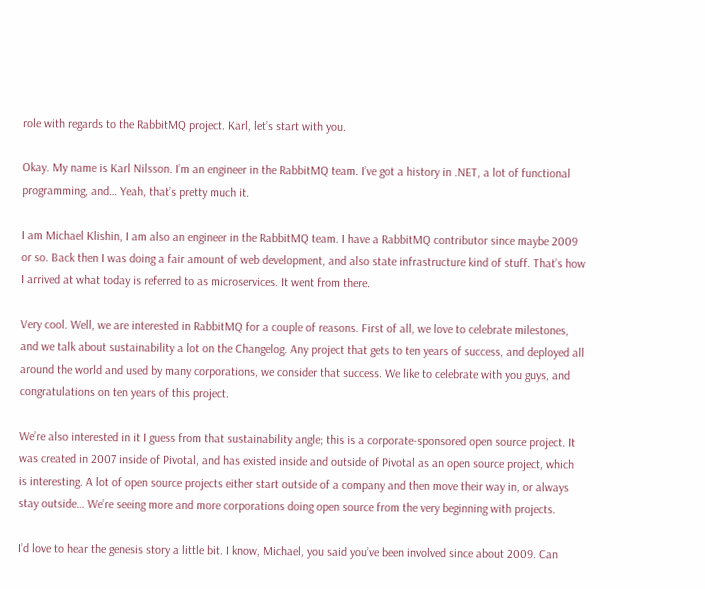role with regards to the RabbitMQ project. Karl, let’s start with you.

Okay. My name is Karl Nilsson. I’m an engineer in the RabbitMQ team. I’ve got a history in .NET, a lot of functional programming, and… Yeah, that’s pretty much it.

I am Michael Klishin, I am also an engineer in the RabbitMQ team. I have a RabbitMQ contributor since maybe 2009 or so. Back then I was doing a fair amount of web development, and also state infrastructure kind of stuff. That’s how I arrived at what today is referred to as microservices. It went from there.

Very cool. Well, we are interested in RabbitMQ for a couple of reasons. First of all, we love to celebrate milestones, and we talk about sustainability a lot on the Changelog. Any project that gets to ten years of success, and deployed all around the world and used by many corporations, we consider that success. We like to celebrate with you guys, and congratulations on ten years of this project.

We’re also interested in it I guess from that sustainability angle; this is a corporate-sponsored open source project. It was created in 2007 inside of Pivotal, and has existed inside and outside of Pivotal as an open source project, which is interesting. A lot of open source projects either start outside of a company and then move their way in, or always stay outside… We’re seeing more and more corporations doing open source from the very beginning with projects.

I’d love to hear the genesis story a little bit. I know, Michael, you said you’ve been involved since about 2009. Can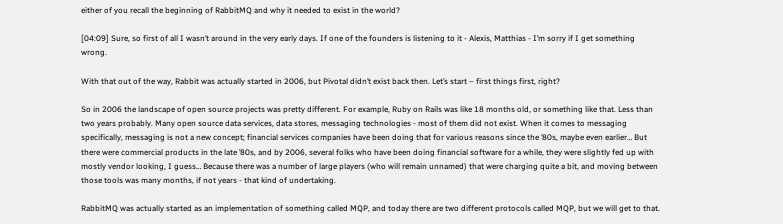either of you recall the beginning of RabbitMQ and why it needed to exist in the world?

[04:09] Sure, so first of all I wasn’t around in the very early days. If one of the founders is listening to it - Alexis, Matthias - I’m sorry if I get something wrong.

With that out of the way, Rabbit was actually started in 2006, but Pivotal didn’t exist back then. Let’s start – first things first, right?

So in 2006 the landscape of open source projects was pretty different. For example, Ruby on Rails was like 18 months old, or something like that. Less than two years probably. Many open source data services, data stores, messaging technologies - most of them did not exist. When it comes to messaging specifically, messaging is not a new concept; financial services companies have been doing that for various reasons since the ’80s, maybe even earlier… But there were commercial products in the late ’80s, and by 2006, several folks who have been doing financial software for a while, they were slightly fed up with mostly vendor looking, I guess… Because there was a number of large players (who will remain unnamed) that were charging quite a bit, and moving between those tools was many months, if not years - that kind of undertaking.

RabbitMQ was actually started as an implementation of something called MQP, and today there are two different protocols called MQP, but we will get to that.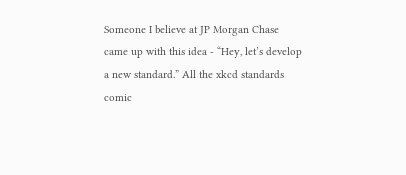Someone I believe at JP Morgan Chase came up with this idea - “Hey, let’s develop a new standard.” All the xkcd standards comic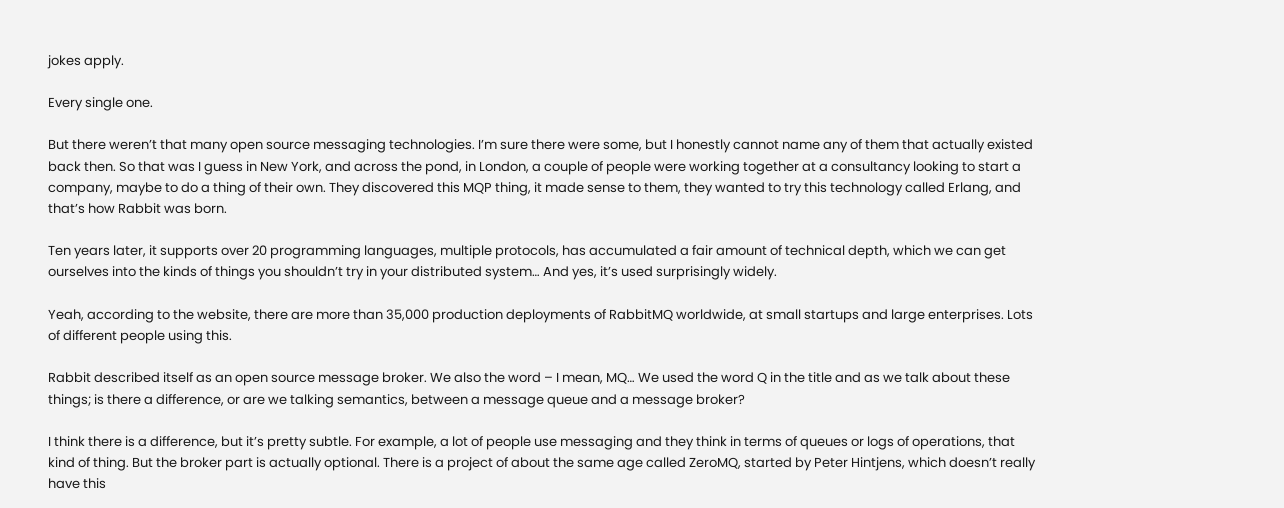jokes apply.

Every single one.

But there weren’t that many open source messaging technologies. I’m sure there were some, but I honestly cannot name any of them that actually existed back then. So that was I guess in New York, and across the pond, in London, a couple of people were working together at a consultancy looking to start a company, maybe to do a thing of their own. They discovered this MQP thing, it made sense to them, they wanted to try this technology called Erlang, and that’s how Rabbit was born.

Ten years later, it supports over 20 programming languages, multiple protocols, has accumulated a fair amount of technical depth, which we can get ourselves into the kinds of things you shouldn’t try in your distributed system… And yes, it’s used surprisingly widely.

Yeah, according to the website, there are more than 35,000 production deployments of RabbitMQ worldwide, at small startups and large enterprises. Lots of different people using this.

Rabbit described itself as an open source message broker. We also the word – I mean, MQ… We used the word Q in the title and as we talk about these things; is there a difference, or are we talking semantics, between a message queue and a message broker?

I think there is a difference, but it’s pretty subtle. For example, a lot of people use messaging and they think in terms of queues or logs of operations, that kind of thing. But the broker part is actually optional. There is a project of about the same age called ZeroMQ, started by Peter Hintjens, which doesn’t really have this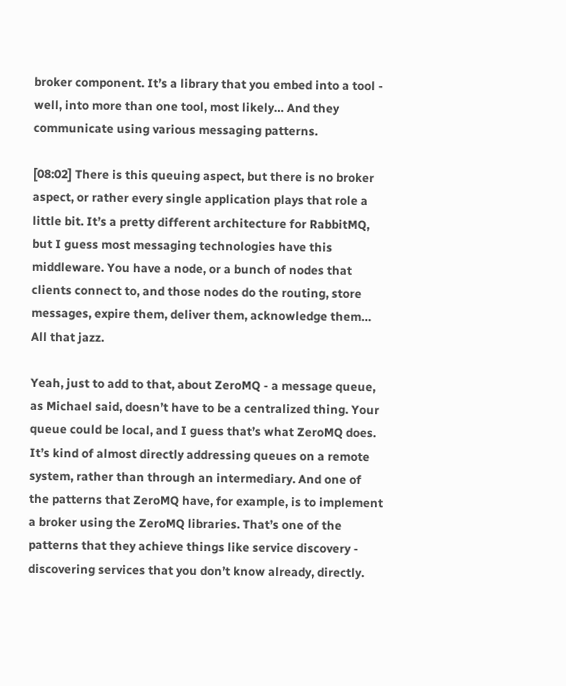broker component. It’s a library that you embed into a tool - well, into more than one tool, most likely… And they communicate using various messaging patterns.

[08:02] There is this queuing aspect, but there is no broker aspect, or rather every single application plays that role a little bit. It’s a pretty different architecture for RabbitMQ, but I guess most messaging technologies have this middleware. You have a node, or a bunch of nodes that clients connect to, and those nodes do the routing, store messages, expire them, deliver them, acknowledge them… All that jazz.

Yeah, just to add to that, about ZeroMQ - a message queue, as Michael said, doesn’t have to be a centralized thing. Your queue could be local, and I guess that’s what ZeroMQ does. It’s kind of almost directly addressing queues on a remote system, rather than through an intermediary. And one of the patterns that ZeroMQ have, for example, is to implement a broker using the ZeroMQ libraries. That’s one of the patterns that they achieve things like service discovery - discovering services that you don’t know already, directly.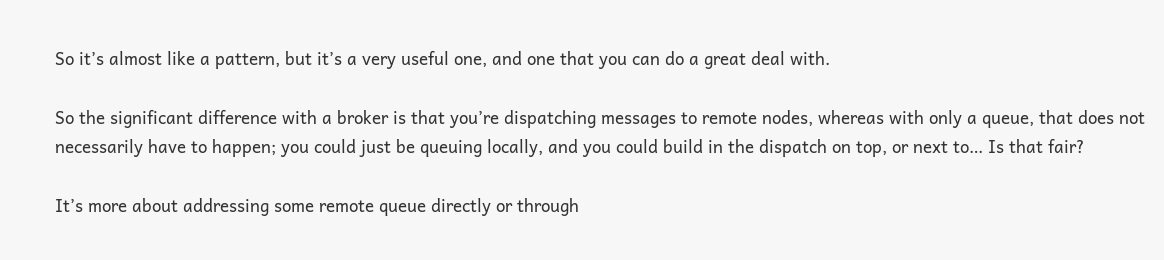So it’s almost like a pattern, but it’s a very useful one, and one that you can do a great deal with.

So the significant difference with a broker is that you’re dispatching messages to remote nodes, whereas with only a queue, that does not necessarily have to happen; you could just be queuing locally, and you could build in the dispatch on top, or next to… Is that fair?

It’s more about addressing some remote queue directly or through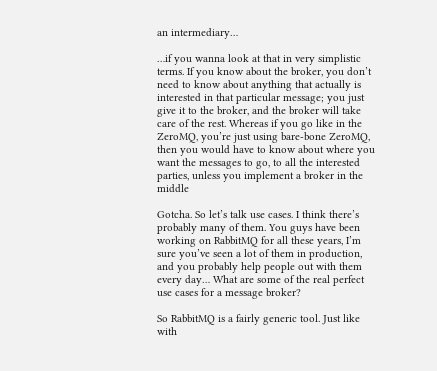an intermediary…

…if you wanna look at that in very simplistic terms. If you know about the broker, you don’t need to know about anything that actually is interested in that particular message; you just give it to the broker, and the broker will take care of the rest. Whereas if you go like in the ZeroMQ, you’re just using bare-bone ZeroMQ, then you would have to know about where you want the messages to go, to all the interested parties, unless you implement a broker in the middle

Gotcha. So let’s talk use cases. I think there’s probably many of them. You guys have been working on RabbitMQ for all these years, I’m sure you’ve seen a lot of them in production, and you probably help people out with them every day… What are some of the real perfect use cases for a message broker?

So RabbitMQ is a fairly generic tool. Just like with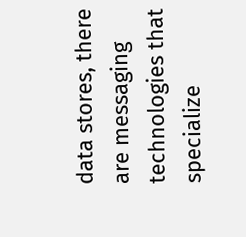data stores, there are messaging technologies that specialize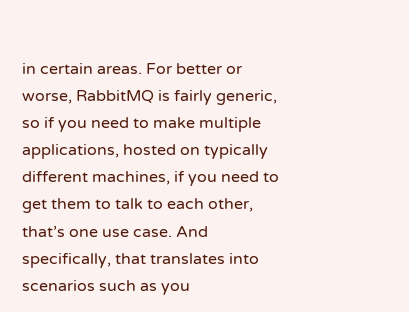in certain areas. For better or worse, RabbitMQ is fairly generic, so if you need to make multiple applications, hosted on typically different machines, if you need to get them to talk to each other, that’s one use case. And specifically, that translates into scenarios such as you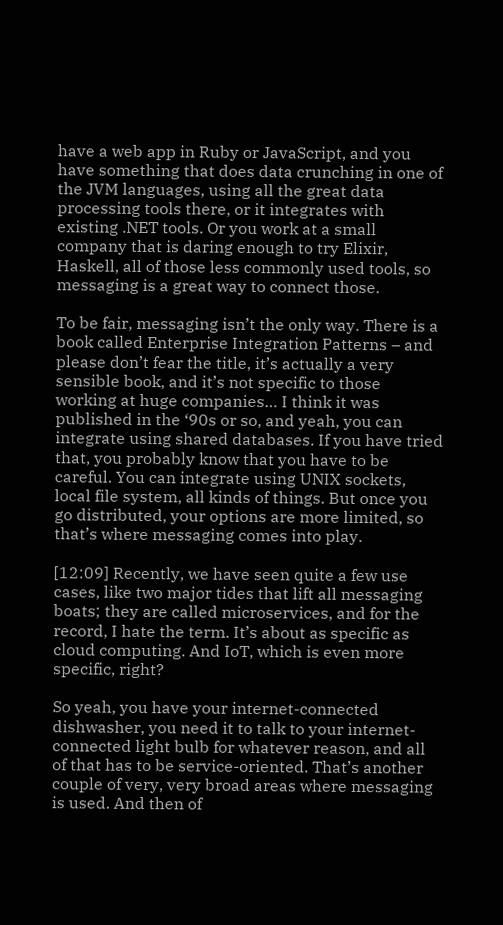have a web app in Ruby or JavaScript, and you have something that does data crunching in one of the JVM languages, using all the great data processing tools there, or it integrates with existing .NET tools. Or you work at a small company that is daring enough to try Elixir, Haskell, all of those less commonly used tools, so messaging is a great way to connect those.

To be fair, messaging isn’t the only way. There is a book called Enterprise Integration Patterns – and please don’t fear the title, it’s actually a very sensible book, and it’s not specific to those working at huge companies… I think it was published in the ‘90s or so, and yeah, you can integrate using shared databases. If you have tried that, you probably know that you have to be careful. You can integrate using UNIX sockets, local file system, all kinds of things. But once you go distributed, your options are more limited, so that’s where messaging comes into play.

[12:09] Recently, we have seen quite a few use cases, like two major tides that lift all messaging boats; they are called microservices, and for the record, I hate the term. It’s about as specific as cloud computing. And IoT, which is even more specific, right?

So yeah, you have your internet-connected dishwasher, you need it to talk to your internet-connected light bulb for whatever reason, and all of that has to be service-oriented. That’s another couple of very, very broad areas where messaging is used. And then of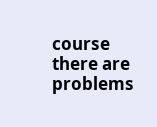course there are problems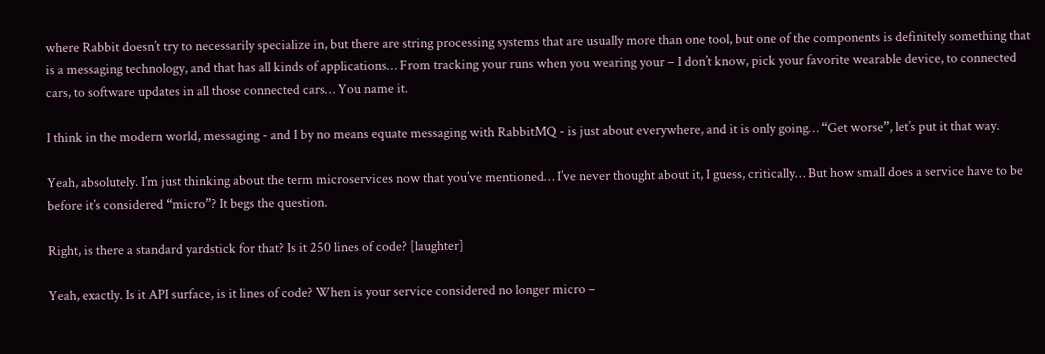where Rabbit doesn’t try to necessarily specialize in, but there are string processing systems that are usually more than one tool, but one of the components is definitely something that is a messaging technology, and that has all kinds of applications… From tracking your runs when you wearing your – I don’t know, pick your favorite wearable device, to connected cars, to software updates in all those connected cars… You name it.

I think in the modern world, messaging - and I by no means equate messaging with RabbitMQ - is just about everywhere, and it is only going… “Get worse”, let’s put it that way.

Yeah, absolutely. I’m just thinking about the term microservices now that you’ve mentioned… I’ve never thought about it, I guess, critically… But how small does a service have to be before it’s considered “micro”? It begs the question.

Right, is there a standard yardstick for that? Is it 250 lines of code? [laughter]

Yeah, exactly. Is it API surface, is it lines of code? When is your service considered no longer micro –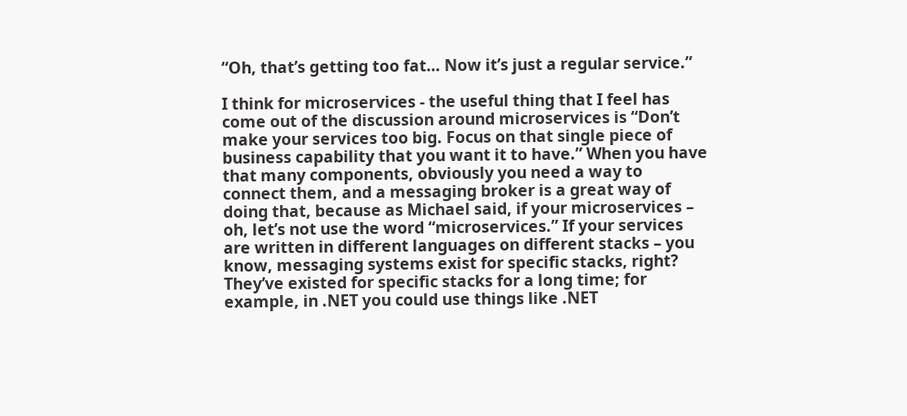“Oh, that’s getting too fat… Now it’s just a regular service.”

I think for microservices - the useful thing that I feel has come out of the discussion around microservices is “Don’t make your services too big. Focus on that single piece of business capability that you want it to have.” When you have that many components, obviously you need a way to connect them, and a messaging broker is a great way of doing that, because as Michael said, if your microservices – oh, let’s not use the word “microservices.” If your services are written in different languages on different stacks – you know, messaging systems exist for specific stacks, right? They’ve existed for specific stacks for a long time; for example, in .NET you could use things like .NET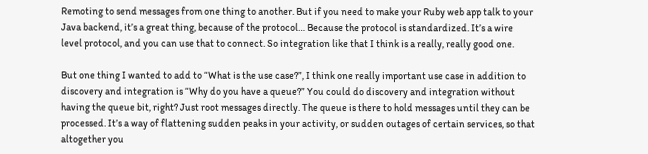Remoting to send messages from one thing to another. But if you need to make your Ruby web app talk to your Java backend, it’s a great thing, because of the protocol… Because the protocol is standardized. It’s a wire level protocol, and you can use that to connect. So integration like that I think is a really, really good one.

But one thing I wanted to add to “What is the use case?”, I think one really important use case in addition to discovery and integration is “Why do you have a queue?” You could do discovery and integration without having the queue bit, right? Just root messages directly. The queue is there to hold messages until they can be processed. It’s a way of flattening sudden peaks in your activity, or sudden outages of certain services, so that altogether you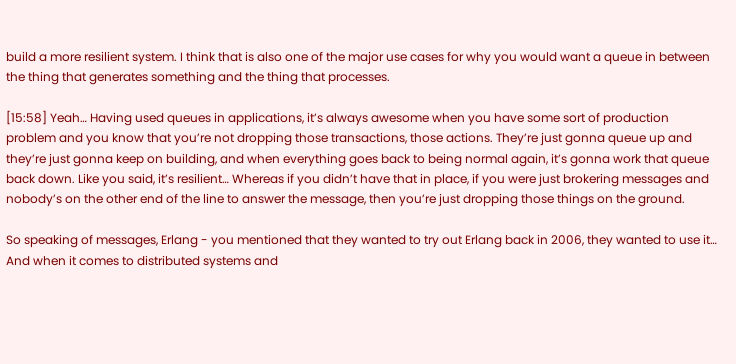build a more resilient system. I think that is also one of the major use cases for why you would want a queue in between the thing that generates something and the thing that processes.

[15:58] Yeah… Having used queues in applications, it’s always awesome when you have some sort of production problem and you know that you’re not dropping those transactions, those actions. They’re just gonna queue up and they’re just gonna keep on building, and when everything goes back to being normal again, it’s gonna work that queue back down. Like you said, it’s resilient… Whereas if you didn’t have that in place, if you were just brokering messages and nobody’s on the other end of the line to answer the message, then you’re just dropping those things on the ground.

So speaking of messages, Erlang - you mentioned that they wanted to try out Erlang back in 2006, they wanted to use it… And when it comes to distributed systems and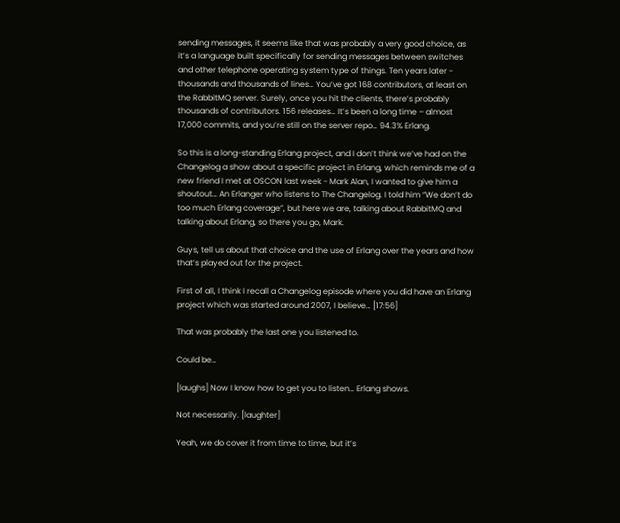sending messages, it seems like that was probably a very good choice, as it’s a language built specifically for sending messages between switches and other telephone operating system type of things. Ten years later - thousands and thousands of lines… You’ve got 168 contributors, at least on the RabbitMQ server. Surely, once you hit the clients, there’s probably thousands of contributors. 156 releases… It’s been a long time – almost 17,000 commits, and you’re still on the server repo… 94.3% Erlang.

So this is a long-standing Erlang project, and I don’t think we’ve had on the Changelog a show about a specific project in Erlang, which reminds me of a new friend I met at OSCON last week - Mark Alan, I wanted to give him a shoutout… An Erlanger who listens to The Changelog. I told him “We don’t do too much Erlang coverage”, but here we are, talking about RabbitMQ and talking about Erlang, so there you go, Mark.

Guys, tell us about that choice and the use of Erlang over the years and how that’s played out for the project.

First of all, I think I recall a Changelog episode where you did have an Erlang project which was started around 2007, I believe… [17:56]

That was probably the last one you listened to.

Could be…

[laughs] Now I know how to get you to listen… Erlang shows.

Not necessarily. [laughter]

Yeah, we do cover it from time to time, but it’s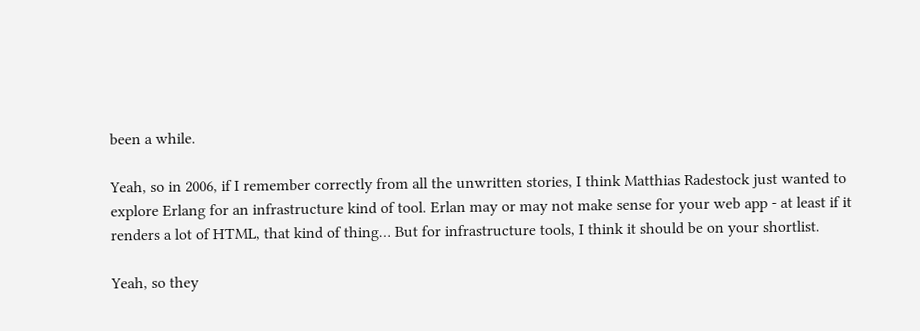been a while.

Yeah, so in 2006, if I remember correctly from all the unwritten stories, I think Matthias Radestock just wanted to explore Erlang for an infrastructure kind of tool. Erlan may or may not make sense for your web app - at least if it renders a lot of HTML, that kind of thing… But for infrastructure tools, I think it should be on your shortlist.

Yeah, so they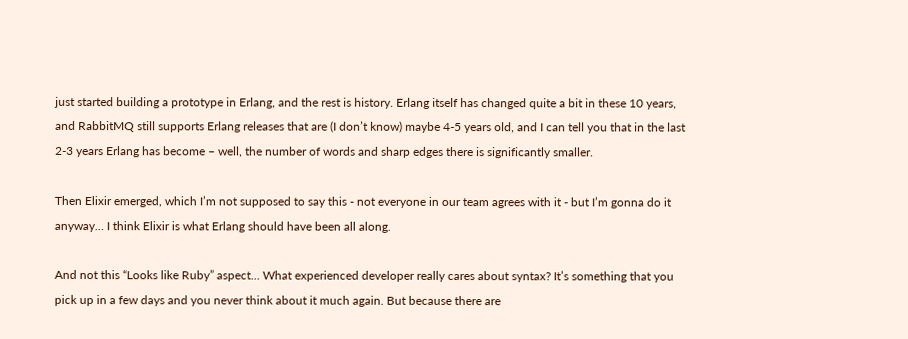just started building a prototype in Erlang, and the rest is history. Erlang itself has changed quite a bit in these 10 years, and RabbitMQ still supports Erlang releases that are (I don’t know) maybe 4-5 years old, and I can tell you that in the last 2-3 years Erlang has become – well, the number of words and sharp edges there is significantly smaller.

Then Elixir emerged, which I’m not supposed to say this - not everyone in our team agrees with it - but I’m gonna do it anyway… I think Elixir is what Erlang should have been all along.

And not this “Looks like Ruby” aspect… What experienced developer really cares about syntax? It’s something that you pick up in a few days and you never think about it much again. But because there are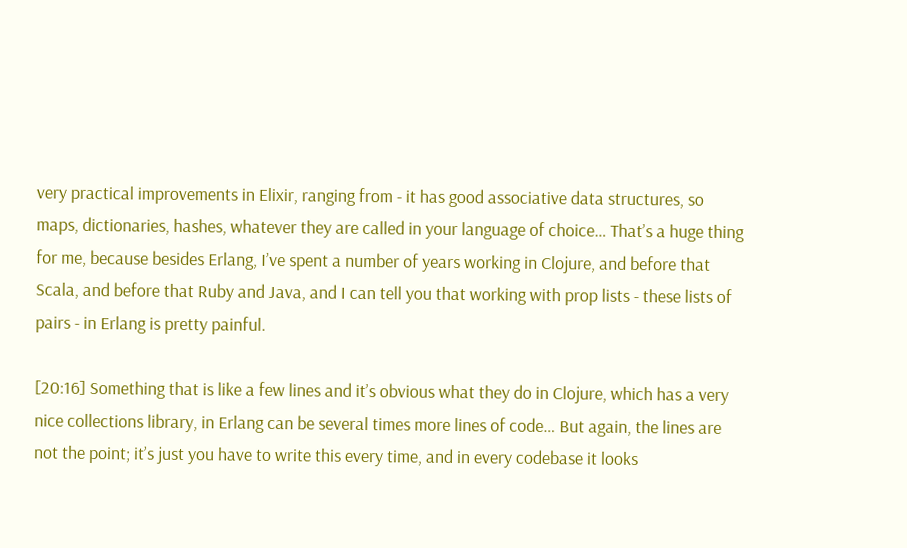very practical improvements in Elixir, ranging from - it has good associative data structures, so maps, dictionaries, hashes, whatever they are called in your language of choice… That’s a huge thing for me, because besides Erlang, I’ve spent a number of years working in Clojure, and before that Scala, and before that Ruby and Java, and I can tell you that working with prop lists - these lists of pairs - in Erlang is pretty painful.

[20:16] Something that is like a few lines and it’s obvious what they do in Clojure, which has a very nice collections library, in Erlang can be several times more lines of code… But again, the lines are not the point; it’s just you have to write this every time, and in every codebase it looks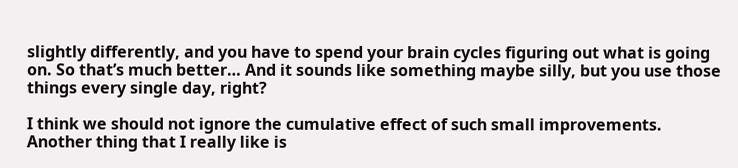slightly differently, and you have to spend your brain cycles figuring out what is going on. So that’s much better… And it sounds like something maybe silly, but you use those things every single day, right?

I think we should not ignore the cumulative effect of such small improvements. Another thing that I really like is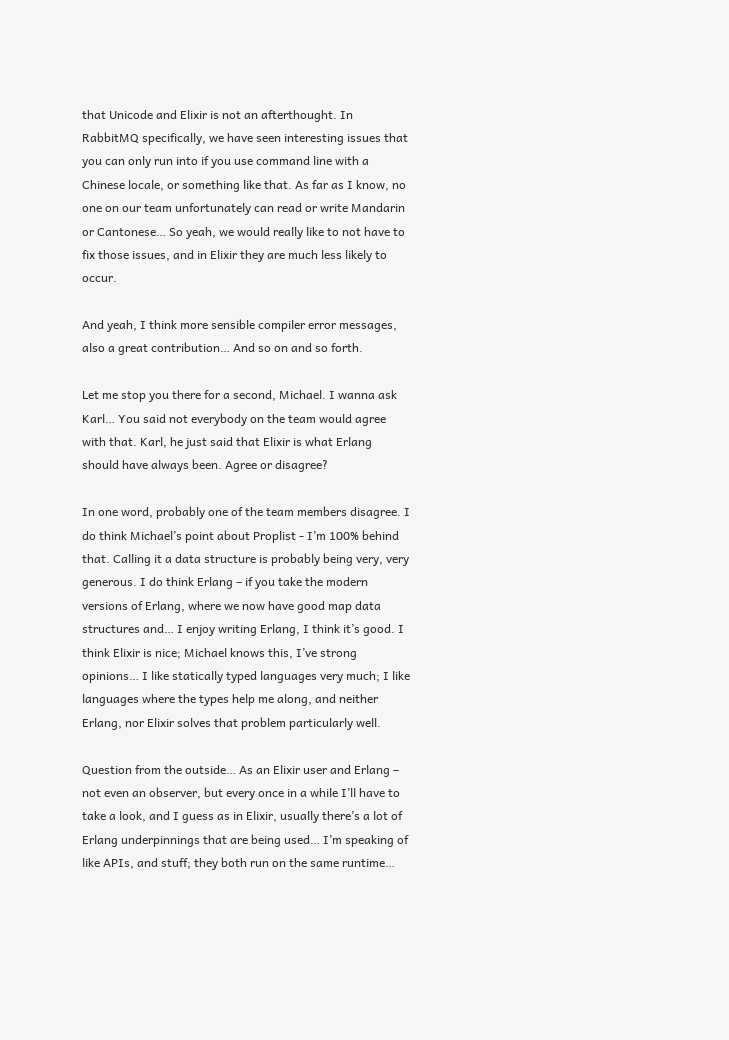that Unicode and Elixir is not an afterthought. In RabbitMQ specifically, we have seen interesting issues that you can only run into if you use command line with a Chinese locale, or something like that. As far as I know, no one on our team unfortunately can read or write Mandarin or Cantonese… So yeah, we would really like to not have to fix those issues, and in Elixir they are much less likely to occur.

And yeah, I think more sensible compiler error messages, also a great contribution… And so on and so forth.

Let me stop you there for a second, Michael. I wanna ask Karl… You said not everybody on the team would agree with that. Karl, he just said that Elixir is what Erlang should have always been. Agree or disagree?

In one word, probably one of the team members disagree. I do think Michael’s point about Proplist - I’m 100% behind that. Calling it a data structure is probably being very, very generous. I do think Erlang – if you take the modern versions of Erlang, where we now have good map data structures and… I enjoy writing Erlang, I think it’s good. I think Elixir is nice; Michael knows this, I’ve strong opinions… I like statically typed languages very much; I like languages where the types help me along, and neither Erlang, nor Elixir solves that problem particularly well.

Question from the outside… As an Elixir user and Erlang – not even an observer, but every once in a while I’ll have to take a look, and I guess as in Elixir, usually there’s a lot of Erlang underpinnings that are being used… I’m speaking of like APIs, and stuff; they both run on the same runtime…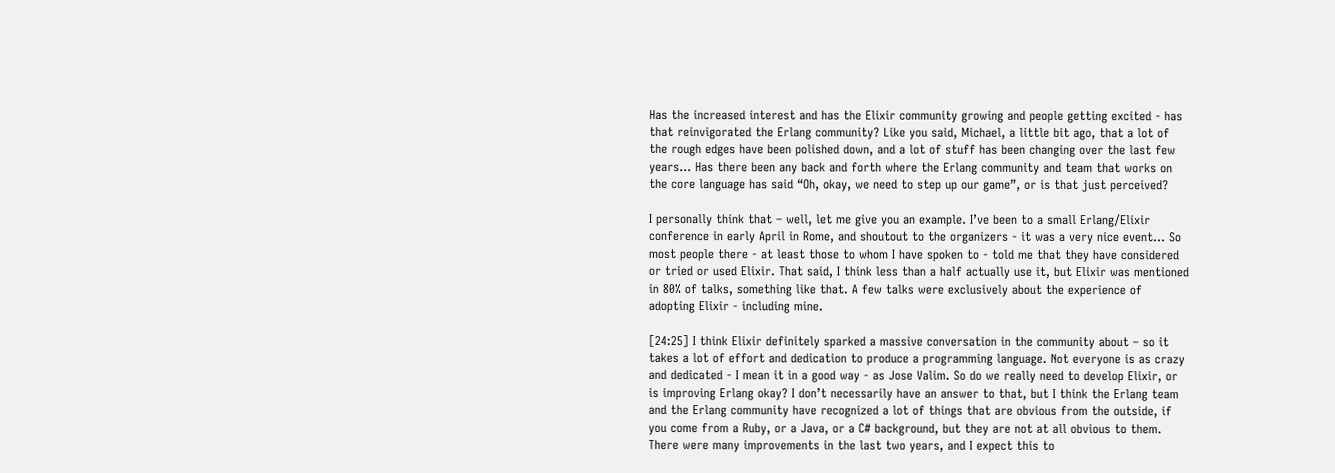Has the increased interest and has the Elixir community growing and people getting excited - has that reinvigorated the Erlang community? Like you said, Michael, a little bit ago, that a lot of the rough edges have been polished down, and a lot of stuff has been changing over the last few years… Has there been any back and forth where the Erlang community and team that works on the core language has said “Oh, okay, we need to step up our game”, or is that just perceived?

I personally think that – well, let me give you an example. I’ve been to a small Erlang/Elixir conference in early April in Rome, and shoutout to the organizers - it was a very nice event… So most people there - at least those to whom I have spoken to - told me that they have considered or tried or used Elixir. That said, I think less than a half actually use it, but Elixir was mentioned in 80% of talks, something like that. A few talks were exclusively about the experience of adopting Elixir - including mine.

[24:25] I think Elixir definitely sparked a massive conversation in the community about – so it takes a lot of effort and dedication to produce a programming language. Not everyone is as crazy and dedicated - I mean it in a good way - as Jose Valim. So do we really need to develop Elixir, or is improving Erlang okay? I don’t necessarily have an answer to that, but I think the Erlang team and the Erlang community have recognized a lot of things that are obvious from the outside, if you come from a Ruby, or a Java, or a C# background, but they are not at all obvious to them. There were many improvements in the last two years, and I expect this to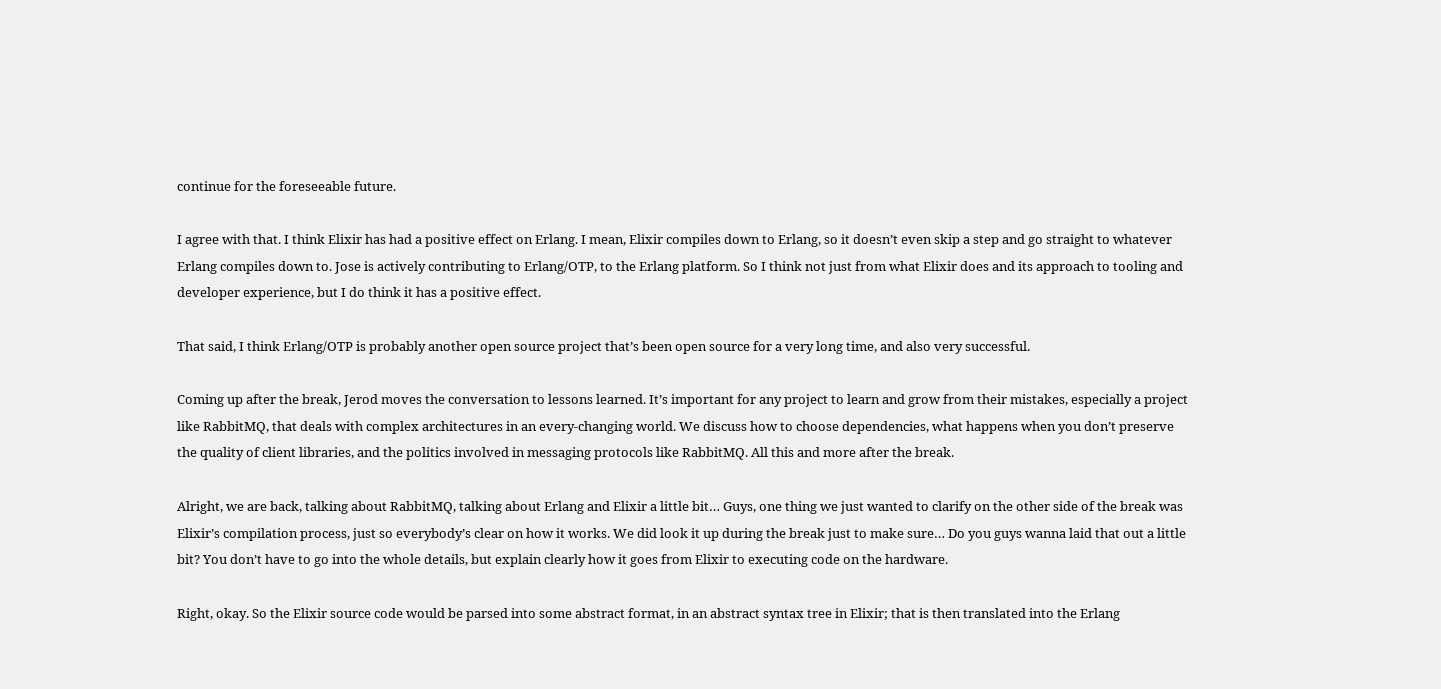continue for the foreseeable future.

I agree with that. I think Elixir has had a positive effect on Erlang. I mean, Elixir compiles down to Erlang, so it doesn’t even skip a step and go straight to whatever Erlang compiles down to. Jose is actively contributing to Erlang/OTP, to the Erlang platform. So I think not just from what Elixir does and its approach to tooling and developer experience, but I do think it has a positive effect.

That said, I think Erlang/OTP is probably another open source project that’s been open source for a very long time, and also very successful.

Coming up after the break, Jerod moves the conversation to lessons learned. It’s important for any project to learn and grow from their mistakes, especially a project like RabbitMQ, that deals with complex architectures in an every-changing world. We discuss how to choose dependencies, what happens when you don’t preserve the quality of client libraries, and the politics involved in messaging protocols like RabbitMQ. All this and more after the break.

Alright, we are back, talking about RabbitMQ, talking about Erlang and Elixir a little bit… Guys, one thing we just wanted to clarify on the other side of the break was Elixir’s compilation process, just so everybody’s clear on how it works. We did look it up during the break just to make sure… Do you guys wanna laid that out a little bit? You don’t have to go into the whole details, but explain clearly how it goes from Elixir to executing code on the hardware.

Right, okay. So the Elixir source code would be parsed into some abstract format, in an abstract syntax tree in Elixir; that is then translated into the Erlang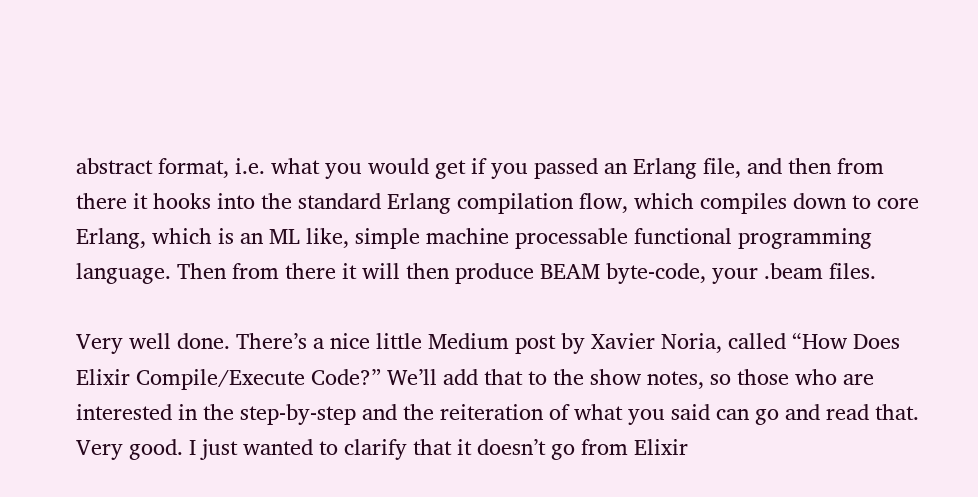abstract format, i.e. what you would get if you passed an Erlang file, and then from there it hooks into the standard Erlang compilation flow, which compiles down to core Erlang, which is an ML like, simple machine processable functional programming language. Then from there it will then produce BEAM byte-code, your .beam files.

Very well done. There’s a nice little Medium post by Xavier Noria, called “How Does Elixir Compile/Execute Code?” We’ll add that to the show notes, so those who are interested in the step-by-step and the reiteration of what you said can go and read that. Very good. I just wanted to clarify that it doesn’t go from Elixir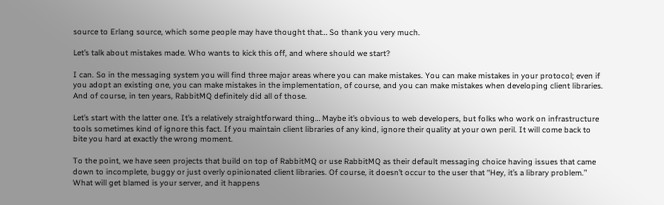source to Erlang source, which some people may have thought that… So thank you very much.

Let’s talk about mistakes made. Who wants to kick this off, and where should we start?

I can. So in the messaging system you will find three major areas where you can make mistakes. You can make mistakes in your protocol; even if you adopt an existing one, you can make mistakes in the implementation, of course, and you can make mistakes when developing client libraries. And of course, in ten years, RabbitMQ definitely did all of those.

Let’s start with the latter one. It’s a relatively straightforward thing… Maybe it’s obvious to web developers, but folks who work on infrastructure tools sometimes kind of ignore this fact. If you maintain client libraries of any kind, ignore their quality at your own peril. It will come back to bite you hard at exactly the wrong moment.

To the point, we have seen projects that build on top of RabbitMQ or use RabbitMQ as their default messaging choice having issues that came down to incomplete, buggy or just overly opinionated client libraries. Of course, it doesn’t occur to the user that “Hey, it’s a library problem.” What will get blamed is your server, and it happens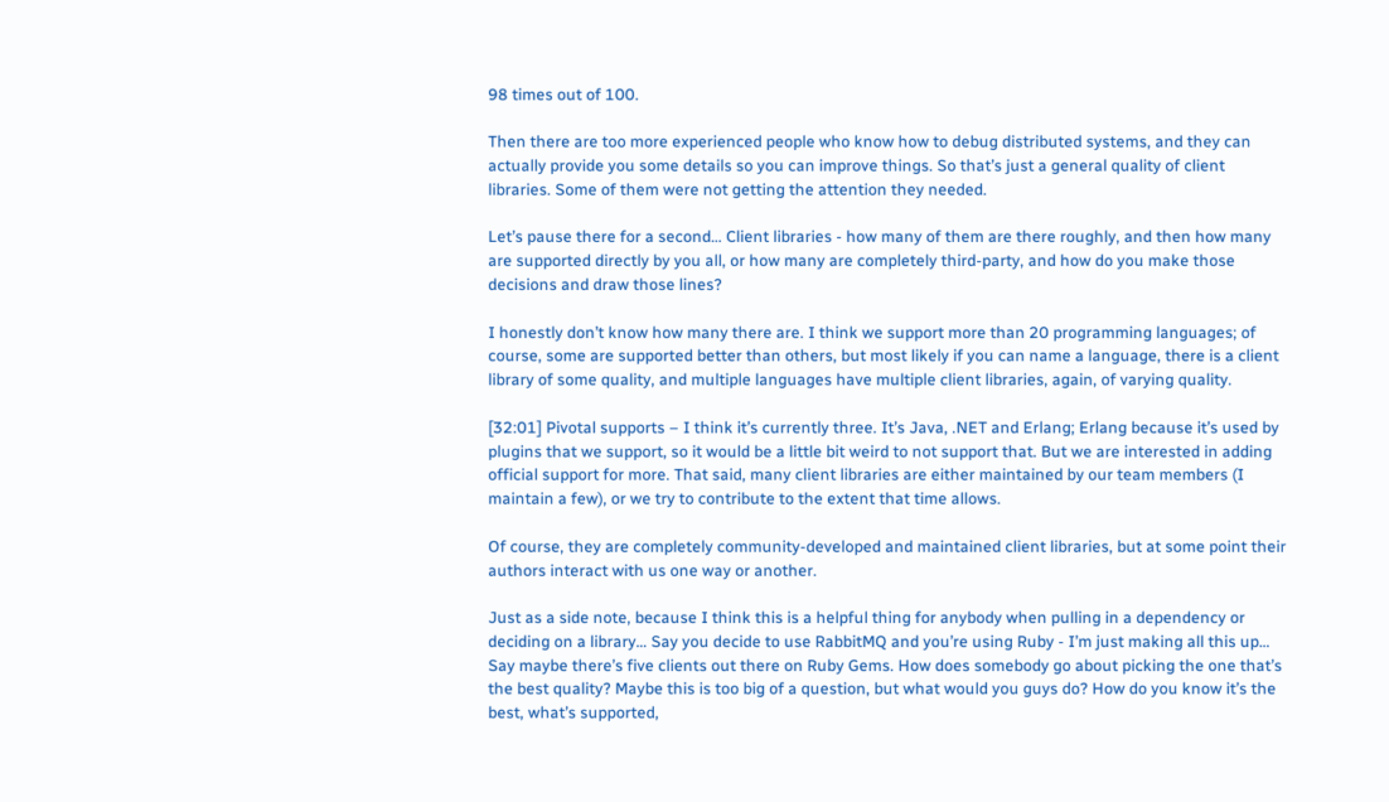98 times out of 100.

Then there are too more experienced people who know how to debug distributed systems, and they can actually provide you some details so you can improve things. So that’s just a general quality of client libraries. Some of them were not getting the attention they needed.

Let’s pause there for a second… Client libraries - how many of them are there roughly, and then how many are supported directly by you all, or how many are completely third-party, and how do you make those decisions and draw those lines?

I honestly don’t know how many there are. I think we support more than 20 programming languages; of course, some are supported better than others, but most likely if you can name a language, there is a client library of some quality, and multiple languages have multiple client libraries, again, of varying quality.

[32:01] Pivotal supports – I think it’s currently three. It’s Java, .NET and Erlang; Erlang because it’s used by plugins that we support, so it would be a little bit weird to not support that. But we are interested in adding official support for more. That said, many client libraries are either maintained by our team members (I maintain a few), or we try to contribute to the extent that time allows.

Of course, they are completely community-developed and maintained client libraries, but at some point their authors interact with us one way or another.

Just as a side note, because I think this is a helpful thing for anybody when pulling in a dependency or deciding on a library… Say you decide to use RabbitMQ and you’re using Ruby - I’m just making all this up… Say maybe there’s five clients out there on Ruby Gems. How does somebody go about picking the one that’s the best quality? Maybe this is too big of a question, but what would you guys do? How do you know it’s the best, what’s supported,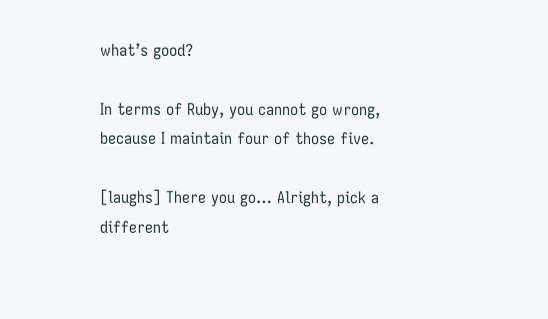what’s good?

In terms of Ruby, you cannot go wrong, because I maintain four of those five.

[laughs] There you go… Alright, pick a different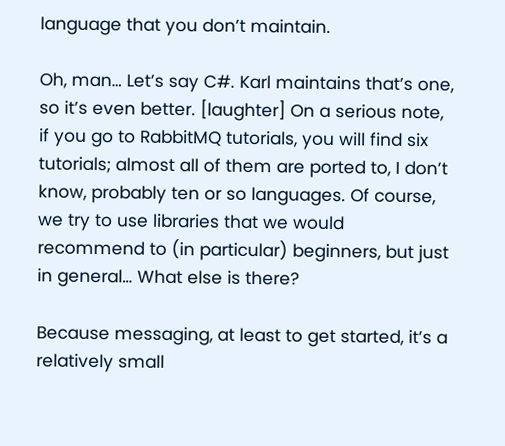language that you don’t maintain.

Oh, man… Let’s say C#. Karl maintains that’s one, so it’s even better. [laughter] On a serious note, if you go to RabbitMQ tutorials, you will find six tutorials; almost all of them are ported to, I don’t know, probably ten or so languages. Of course, we try to use libraries that we would recommend to (in particular) beginners, but just in general… What else is there?

Because messaging, at least to get started, it’s a relatively small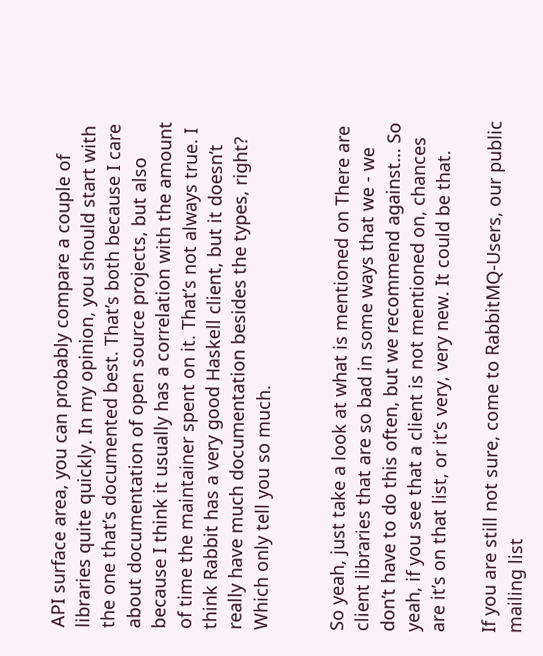API surface area, you can probably compare a couple of libraries quite quickly. In my opinion, you should start with the one that’s documented best. That’s both because I care about documentation of open source projects, but also because I think it usually has a correlation with the amount of time the maintainer spent on it. That’s not always true. I think Rabbit has a very good Haskell client, but it doesn’t really have much documentation besides the types, right? Which only tell you so much.


So yeah, just take a look at what is mentioned on There are client libraries that are so bad in some ways that we - we don’t have to do this often, but we recommend against… So yeah, if you see that a client is not mentioned on, chances are it’s on that list, or it’s very, very new. It could be that.

If you are still not sure, come to RabbitMQ-Users, our public mailing list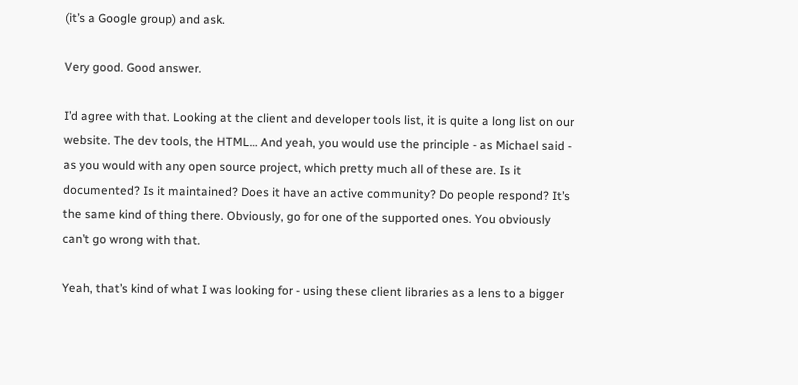(it’s a Google group) and ask.

Very good. Good answer.

I’d agree with that. Looking at the client and developer tools list, it is quite a long list on our website. The dev tools, the HTML… And yeah, you would use the principle - as Michael said - as you would with any open source project, which pretty much all of these are. Is it documented? Is it maintained? Does it have an active community? Do people respond? It’s the same kind of thing there. Obviously, go for one of the supported ones. You obviously can’t go wrong with that.

Yeah, that’s kind of what I was looking for - using these client libraries as a lens to a bigger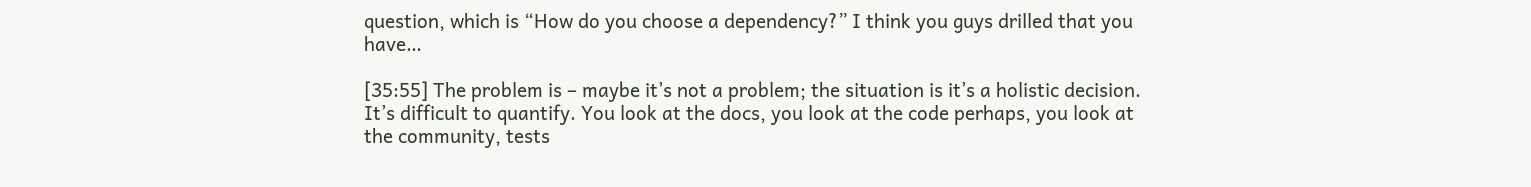question, which is “How do you choose a dependency?” I think you guys drilled that you have…

[35:55] The problem is – maybe it’s not a problem; the situation is it’s a holistic decision. It’s difficult to quantify. You look at the docs, you look at the code perhaps, you look at the community, tests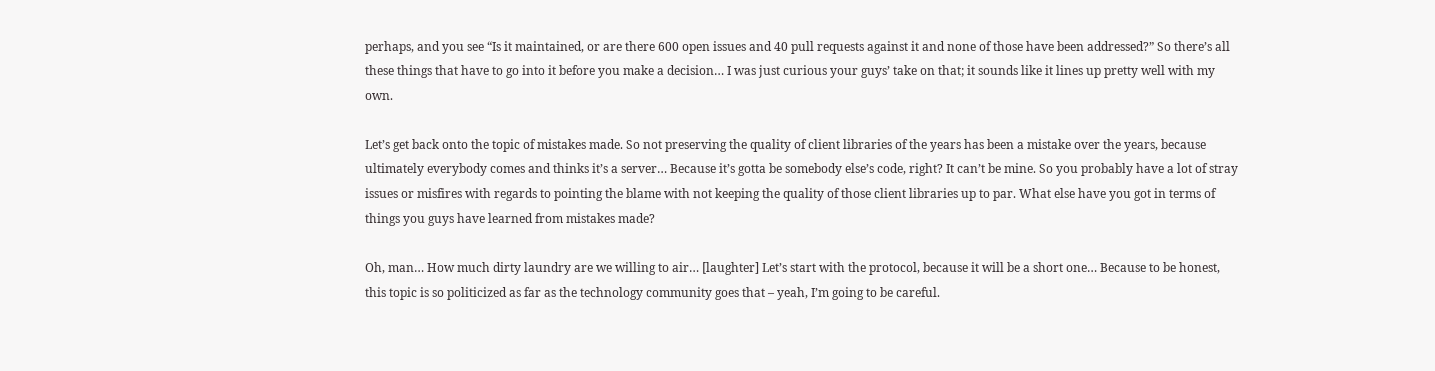perhaps, and you see “Is it maintained, or are there 600 open issues and 40 pull requests against it and none of those have been addressed?” So there’s all these things that have to go into it before you make a decision… I was just curious your guys’ take on that; it sounds like it lines up pretty well with my own.

Let’s get back onto the topic of mistakes made. So not preserving the quality of client libraries of the years has been a mistake over the years, because ultimately everybody comes and thinks it’s a server… Because it’s gotta be somebody else’s code, right? It can’t be mine. So you probably have a lot of stray issues or misfires with regards to pointing the blame with not keeping the quality of those client libraries up to par. What else have you got in terms of things you guys have learned from mistakes made?

Oh, man… How much dirty laundry are we willing to air… [laughter] Let’s start with the protocol, because it will be a short one… Because to be honest, this topic is so politicized as far as the technology community goes that – yeah, I’m going to be careful.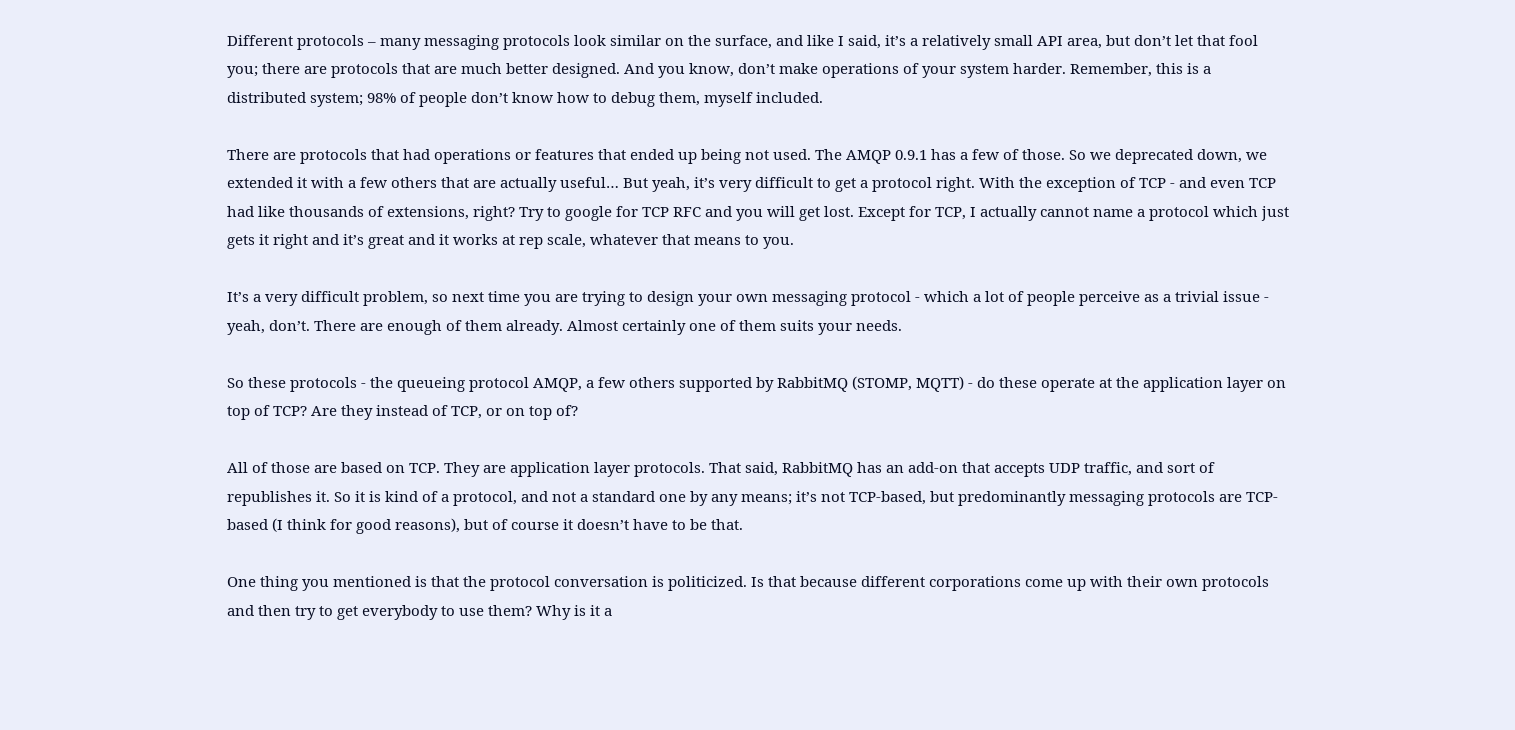Different protocols – many messaging protocols look similar on the surface, and like I said, it’s a relatively small API area, but don’t let that fool you; there are protocols that are much better designed. And you know, don’t make operations of your system harder. Remember, this is a distributed system; 98% of people don’t know how to debug them, myself included.

There are protocols that had operations or features that ended up being not used. The AMQP 0.9.1 has a few of those. So we deprecated down, we extended it with a few others that are actually useful… But yeah, it’s very difficult to get a protocol right. With the exception of TCP - and even TCP had like thousands of extensions, right? Try to google for TCP RFC and you will get lost. Except for TCP, I actually cannot name a protocol which just gets it right and it’s great and it works at rep scale, whatever that means to you.

It’s a very difficult problem, so next time you are trying to design your own messaging protocol - which a lot of people perceive as a trivial issue - yeah, don’t. There are enough of them already. Almost certainly one of them suits your needs.

So these protocols - the queueing protocol AMQP, a few others supported by RabbitMQ (STOMP, MQTT) - do these operate at the application layer on top of TCP? Are they instead of TCP, or on top of?

All of those are based on TCP. They are application layer protocols. That said, RabbitMQ has an add-on that accepts UDP traffic, and sort of republishes it. So it is kind of a protocol, and not a standard one by any means; it’s not TCP-based, but predominantly messaging protocols are TCP-based (I think for good reasons), but of course it doesn’t have to be that.

One thing you mentioned is that the protocol conversation is politicized. Is that because different corporations come up with their own protocols and then try to get everybody to use them? Why is it a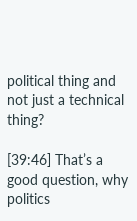political thing and not just a technical thing?

[39:46] That’s a good question, why politics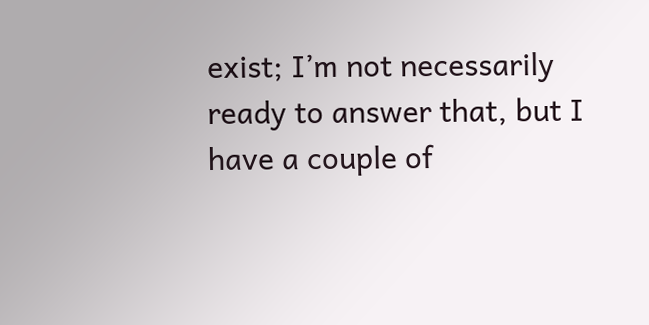exist; I’m not necessarily ready to answer that, but I have a couple of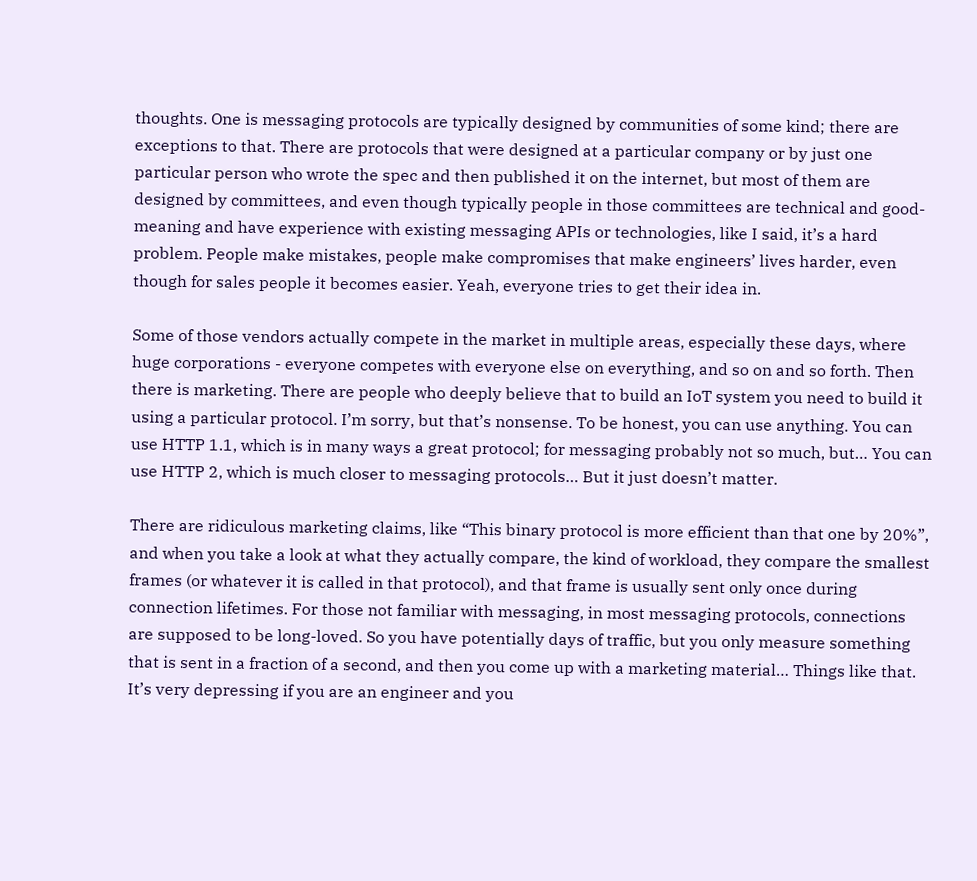thoughts. One is messaging protocols are typically designed by communities of some kind; there are exceptions to that. There are protocols that were designed at a particular company or by just one particular person who wrote the spec and then published it on the internet, but most of them are designed by committees, and even though typically people in those committees are technical and good-meaning and have experience with existing messaging APIs or technologies, like I said, it’s a hard problem. People make mistakes, people make compromises that make engineers’ lives harder, even though for sales people it becomes easier. Yeah, everyone tries to get their idea in.

Some of those vendors actually compete in the market in multiple areas, especially these days, where huge corporations - everyone competes with everyone else on everything, and so on and so forth. Then there is marketing. There are people who deeply believe that to build an IoT system you need to build it using a particular protocol. I’m sorry, but that’s nonsense. To be honest, you can use anything. You can use HTTP 1.1, which is in many ways a great protocol; for messaging probably not so much, but… You can use HTTP 2, which is much closer to messaging protocols… But it just doesn’t matter.

There are ridiculous marketing claims, like “This binary protocol is more efficient than that one by 20%”, and when you take a look at what they actually compare, the kind of workload, they compare the smallest frames (or whatever it is called in that protocol), and that frame is usually sent only once during connection lifetimes. For those not familiar with messaging, in most messaging protocols, connections are supposed to be long-loved. So you have potentially days of traffic, but you only measure something that is sent in a fraction of a second, and then you come up with a marketing material… Things like that. It’s very depressing if you are an engineer and you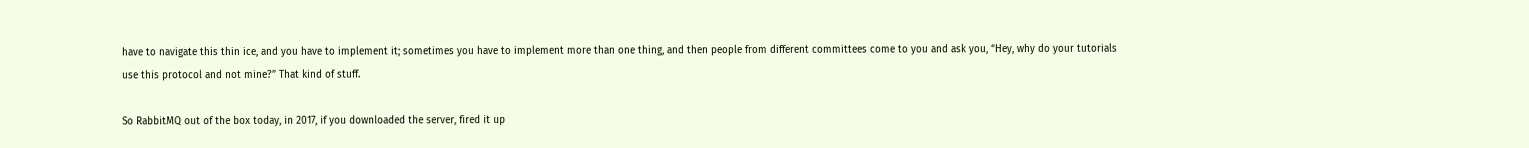have to navigate this thin ice, and you have to implement it; sometimes you have to implement more than one thing, and then people from different committees come to you and ask you, “Hey, why do your tutorials use this protocol and not mine?” That kind of stuff.

So RabbitMQ out of the box today, in 2017, if you downloaded the server, fired it up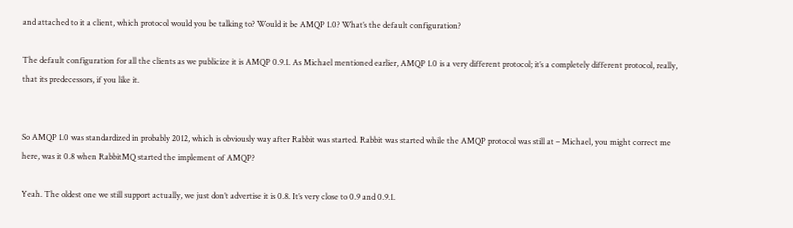and attached to it a client, which protocol would you be talking to? Would it be AMQP 1.0? What’s the default configuration?

The default configuration for all the clients as we publicize it is AMQP 0.9.1. As Michael mentioned earlier, AMQP 1.0 is a very different protocol; it’s a completely different protocol, really, that its predecessors, if you like it.


So AMQP 1.0 was standardized in probably 2012, which is obviously way after Rabbit was started. Rabbit was started while the AMQP protocol was still at – Michael, you might correct me here, was it 0.8 when RabbitMQ started the implement of AMQP?

Yeah. The oldest one we still support actually, we just don’t advertise it is 0.8. It’s very close to 0.9 and 0.9.1.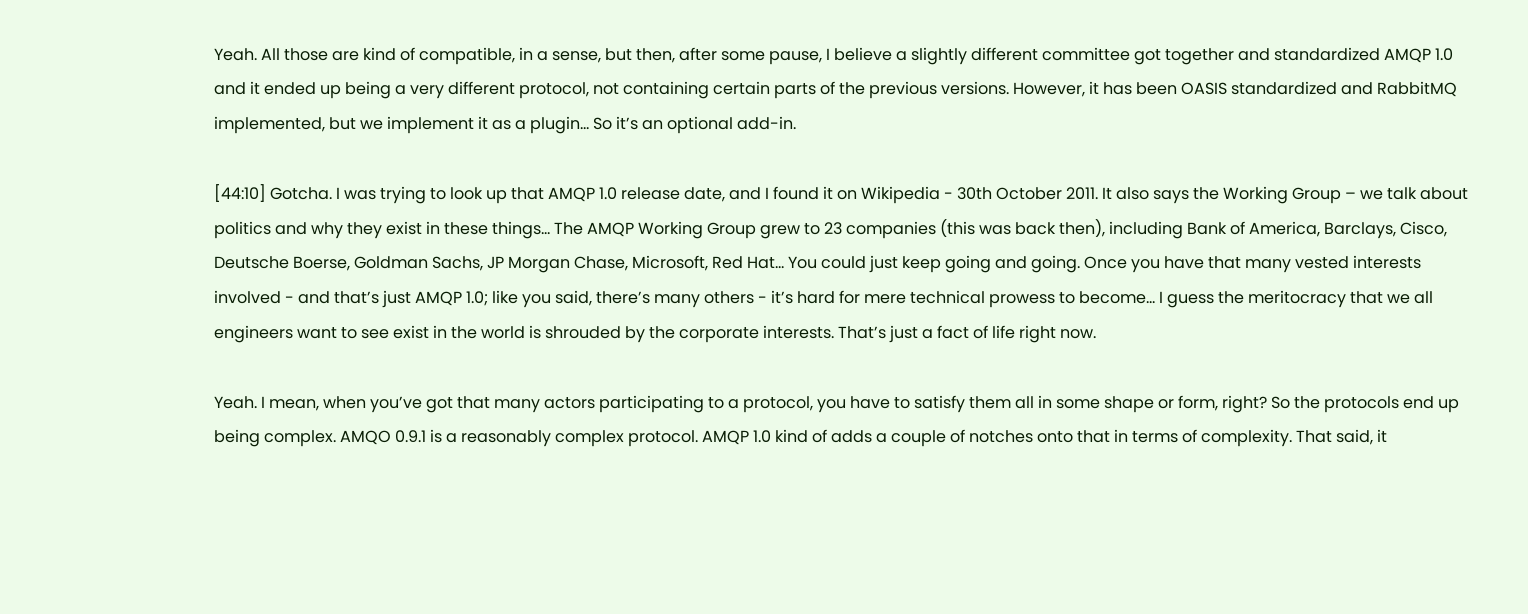Yeah. All those are kind of compatible, in a sense, but then, after some pause, I believe a slightly different committee got together and standardized AMQP 1.0 and it ended up being a very different protocol, not containing certain parts of the previous versions. However, it has been OASIS standardized and RabbitMQ implemented, but we implement it as a plugin… So it’s an optional add-in.

[44:10] Gotcha. I was trying to look up that AMQP 1.0 release date, and I found it on Wikipedia - 30th October 2011. It also says the Working Group – we talk about politics and why they exist in these things… The AMQP Working Group grew to 23 companies (this was back then), including Bank of America, Barclays, Cisco, Deutsche Boerse, Goldman Sachs, JP Morgan Chase, Microsoft, Red Hat… You could just keep going and going. Once you have that many vested interests involved - and that’s just AMQP 1.0; like you said, there’s many others - it’s hard for mere technical prowess to become… I guess the meritocracy that we all engineers want to see exist in the world is shrouded by the corporate interests. That’s just a fact of life right now.

Yeah. I mean, when you’ve got that many actors participating to a protocol, you have to satisfy them all in some shape or form, right? So the protocols end up being complex. AMQO 0.9.1 is a reasonably complex protocol. AMQP 1.0 kind of adds a couple of notches onto that in terms of complexity. That said, it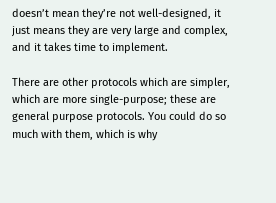doesn’t mean they’re not well-designed, it just means they are very large and complex, and it takes time to implement.

There are other protocols which are simpler, which are more single-purpose; these are general purpose protocols. You could do so much with them, which is why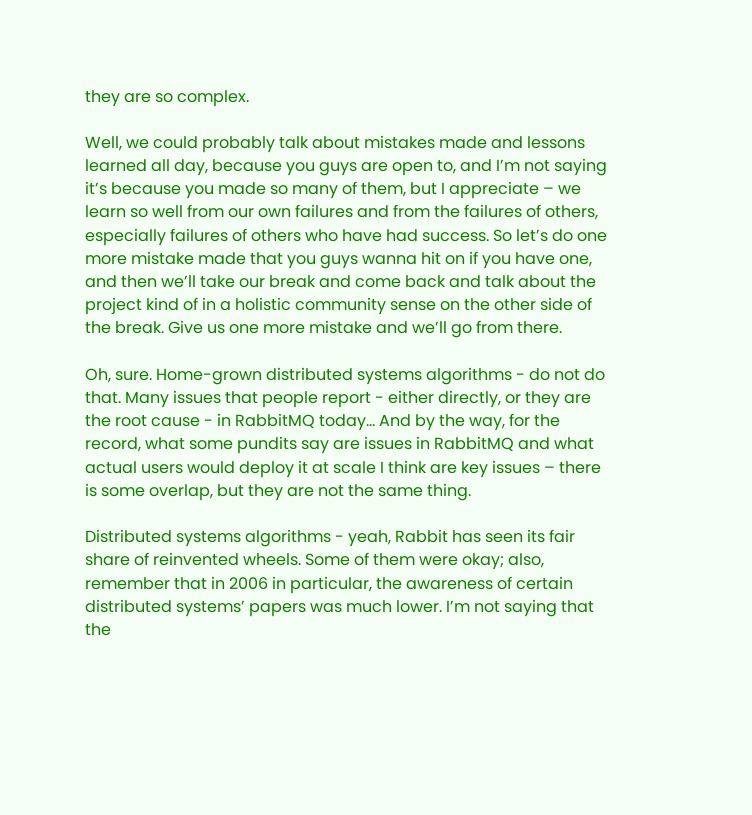they are so complex.

Well, we could probably talk about mistakes made and lessons learned all day, because you guys are open to, and I’m not saying it’s because you made so many of them, but I appreciate – we learn so well from our own failures and from the failures of others, especially failures of others who have had success. So let’s do one more mistake made that you guys wanna hit on if you have one, and then we’ll take our break and come back and talk about the project kind of in a holistic community sense on the other side of the break. Give us one more mistake and we’ll go from there.

Oh, sure. Home-grown distributed systems algorithms - do not do that. Many issues that people report - either directly, or they are the root cause - in RabbitMQ today… And by the way, for the record, what some pundits say are issues in RabbitMQ and what actual users would deploy it at scale I think are key issues – there is some overlap, but they are not the same thing.

Distributed systems algorithms - yeah, Rabbit has seen its fair share of reinvented wheels. Some of them were okay; also, remember that in 2006 in particular, the awareness of certain distributed systems’ papers was much lower. I’m not saying that the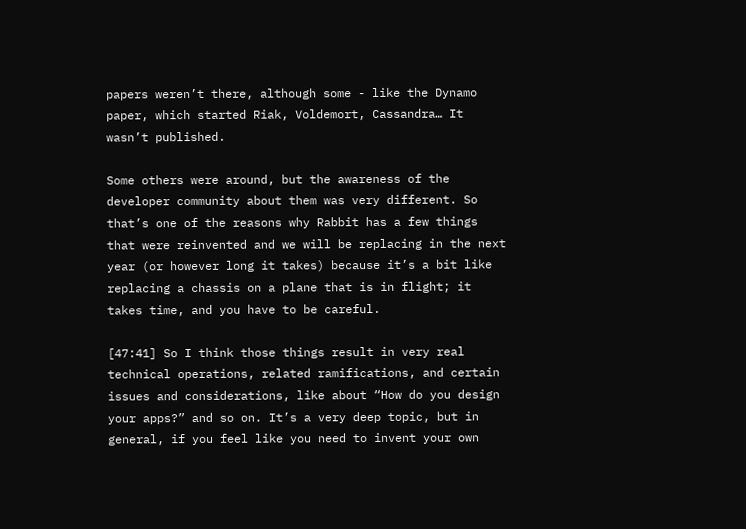papers weren’t there, although some - like the Dynamo paper, which started Riak, Voldemort, Cassandra… It wasn’t published.

Some others were around, but the awareness of the developer community about them was very different. So that’s one of the reasons why Rabbit has a few things that were reinvented and we will be replacing in the next year (or however long it takes) because it’s a bit like replacing a chassis on a plane that is in flight; it takes time, and you have to be careful.

[47:41] So I think those things result in very real technical operations, related ramifications, and certain issues and considerations, like about “How do you design your apps?” and so on. It’s a very deep topic, but in general, if you feel like you need to invent your own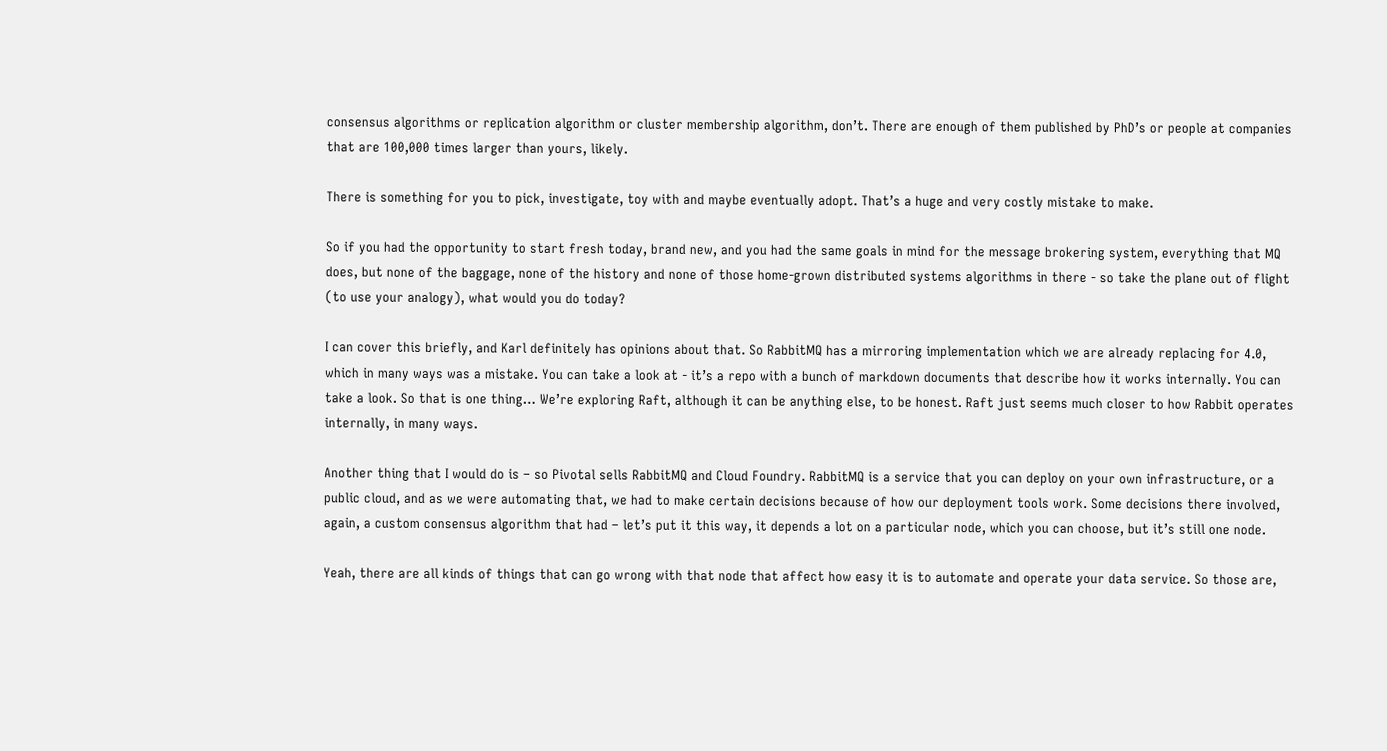consensus algorithms or replication algorithm or cluster membership algorithm, don’t. There are enough of them published by PhD’s or people at companies that are 100,000 times larger than yours, likely.

There is something for you to pick, investigate, toy with and maybe eventually adopt. That’s a huge and very costly mistake to make.

So if you had the opportunity to start fresh today, brand new, and you had the same goals in mind for the message brokering system, everything that MQ does, but none of the baggage, none of the history and none of those home-grown distributed systems algorithms in there - so take the plane out of flight (to use your analogy), what would you do today?

I can cover this briefly, and Karl definitely has opinions about that. So RabbitMQ has a mirroring implementation which we are already replacing for 4.0, which in many ways was a mistake. You can take a look at - it’s a repo with a bunch of markdown documents that describe how it works internally. You can take a look. So that is one thing… We’re exploring Raft, although it can be anything else, to be honest. Raft just seems much closer to how Rabbit operates internally, in many ways.

Another thing that I would do is – so Pivotal sells RabbitMQ and Cloud Foundry. RabbitMQ is a service that you can deploy on your own infrastructure, or a public cloud, and as we were automating that, we had to make certain decisions because of how our deployment tools work. Some decisions there involved, again, a custom consensus algorithm that had – let’s put it this way, it depends a lot on a particular node, which you can choose, but it’s still one node.

Yeah, there are all kinds of things that can go wrong with that node that affect how easy it is to automate and operate your data service. So those are,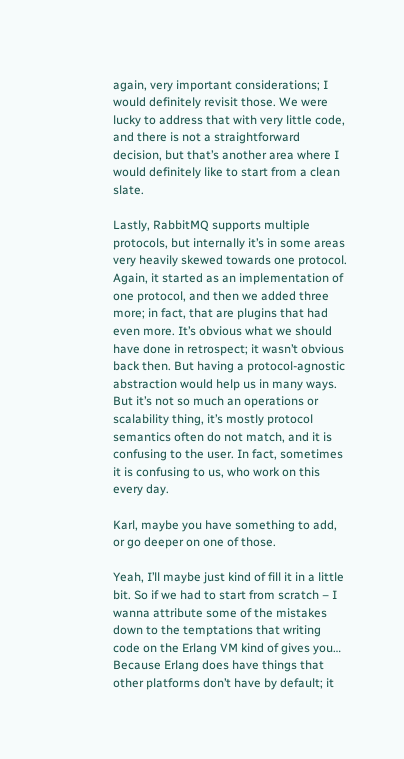again, very important considerations; I would definitely revisit those. We were lucky to address that with very little code, and there is not a straightforward decision, but that’s another area where I would definitely like to start from a clean slate.

Lastly, RabbitMQ supports multiple protocols, but internally it’s in some areas very heavily skewed towards one protocol. Again, it started as an implementation of one protocol, and then we added three more; in fact, that are plugins that had even more. It’s obvious what we should have done in retrospect; it wasn’t obvious back then. But having a protocol-agnostic abstraction would help us in many ways. But it’s not so much an operations or scalability thing, it’s mostly protocol semantics often do not match, and it is confusing to the user. In fact, sometimes it is confusing to us, who work on this every day.

Karl, maybe you have something to add, or go deeper on one of those.

Yeah, I’ll maybe just kind of fill it in a little bit. So if we had to start from scratch – I wanna attribute some of the mistakes down to the temptations that writing code on the Erlang VM kind of gives you… Because Erlang does have things that other platforms don’t have by default; it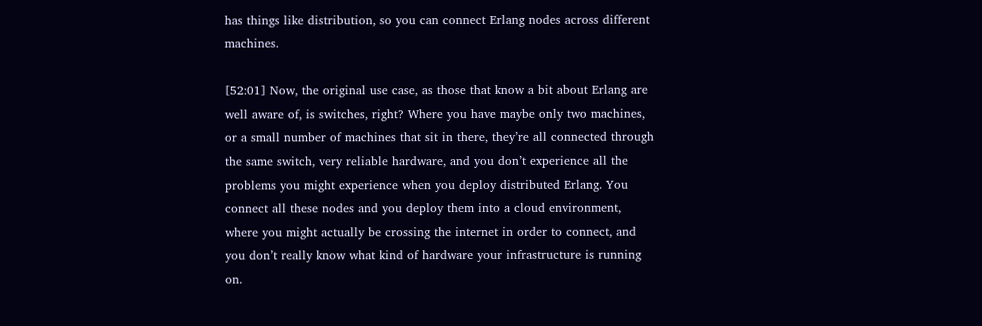has things like distribution, so you can connect Erlang nodes across different machines.

[52:01] Now, the original use case, as those that know a bit about Erlang are well aware of, is switches, right? Where you have maybe only two machines, or a small number of machines that sit in there, they’re all connected through the same switch, very reliable hardware, and you don’t experience all the problems you might experience when you deploy distributed Erlang. You connect all these nodes and you deploy them into a cloud environment, where you might actually be crossing the internet in order to connect, and you don’t really know what kind of hardware your infrastructure is running on.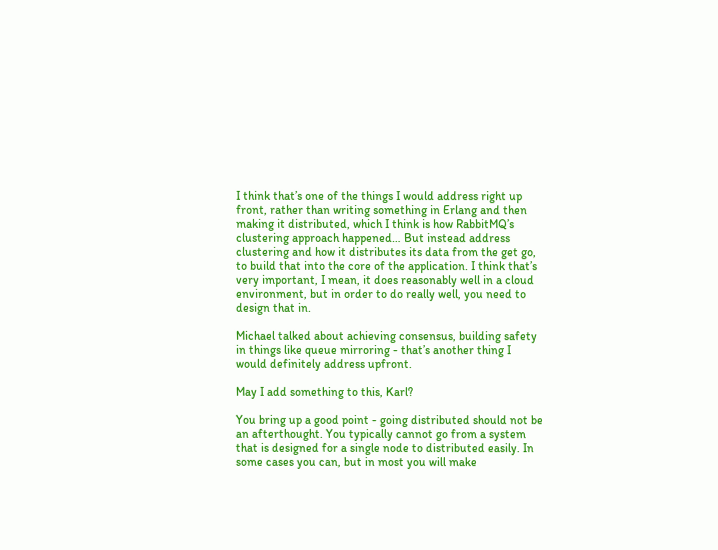I think that’s one of the things I would address right up front, rather than writing something in Erlang and then making it distributed, which I think is how RabbitMQ’s clustering approach happened… But instead address clustering and how it distributes its data from the get go, to build that into the core of the application. I think that’s very important, I mean, it does reasonably well in a cloud environment, but in order to do really well, you need to design that in.

Michael talked about achieving consensus, building safety in things like queue mirroring - that’s another thing I would definitely address upfront.

May I add something to this, Karl?

You bring up a good point - going distributed should not be an afterthought. You typically cannot go from a system that is designed for a single node to distributed easily. In some cases you can, but in most you will make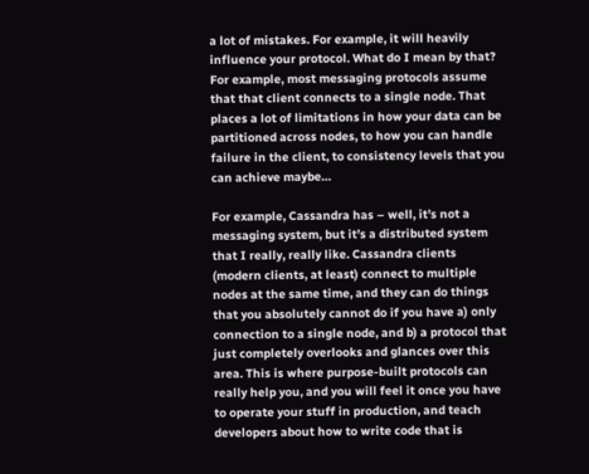a lot of mistakes. For example, it will heavily influence your protocol. What do I mean by that? For example, most messaging protocols assume that that client connects to a single node. That places a lot of limitations in how your data can be partitioned across nodes, to how you can handle failure in the client, to consistency levels that you can achieve maybe…

For example, Cassandra has – well, it’s not a messaging system, but it’s a distributed system that I really, really like. Cassandra clients (modern clients, at least) connect to multiple nodes at the same time, and they can do things that you absolutely cannot do if you have a) only connection to a single node, and b) a protocol that just completely overlooks and glances over this area. This is where purpose-built protocols can really help you, and you will feel it once you have to operate your stuff in production, and teach developers about how to write code that is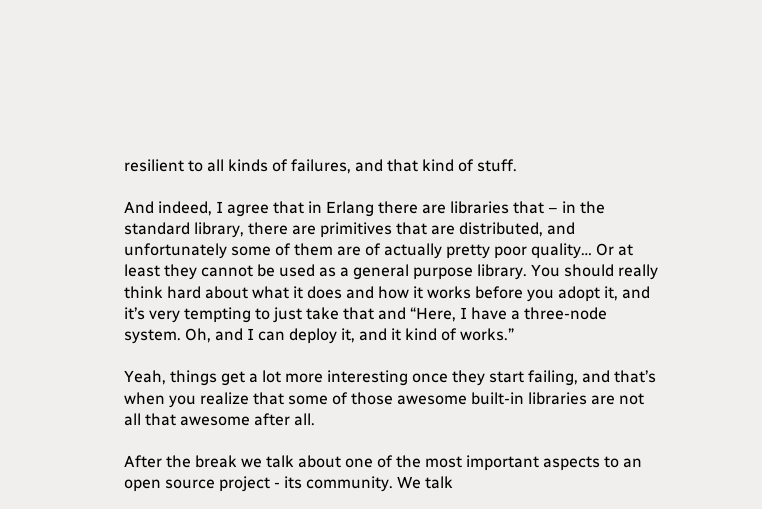resilient to all kinds of failures, and that kind of stuff.

And indeed, I agree that in Erlang there are libraries that – in the standard library, there are primitives that are distributed, and unfortunately some of them are of actually pretty poor quality… Or at least they cannot be used as a general purpose library. You should really think hard about what it does and how it works before you adopt it, and it’s very tempting to just take that and “Here, I have a three-node system. Oh, and I can deploy it, and it kind of works.”

Yeah, things get a lot more interesting once they start failing, and that’s when you realize that some of those awesome built-in libraries are not all that awesome after all.

After the break we talk about one of the most important aspects to an open source project - its community. We talk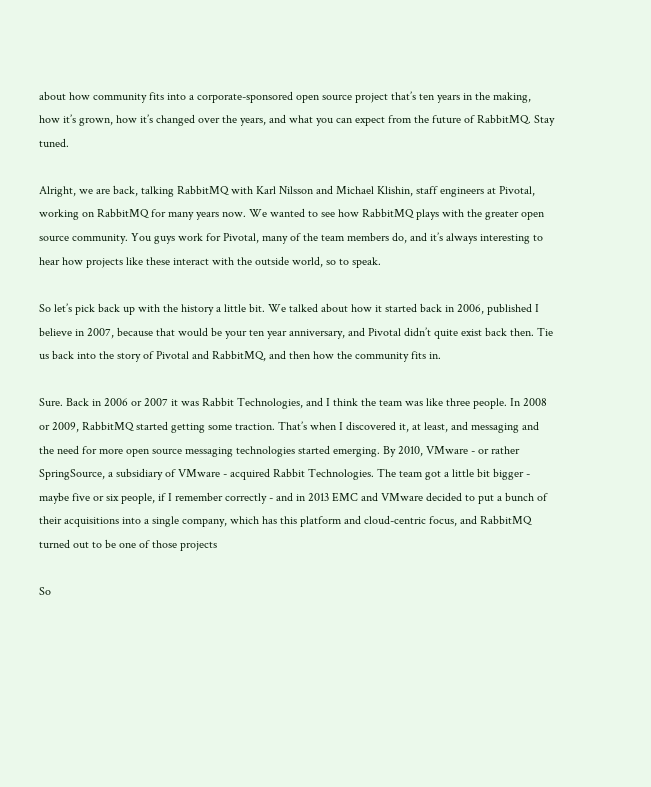about how community fits into a corporate-sponsored open source project that’s ten years in the making, how it’s grown, how it’s changed over the years, and what you can expect from the future of RabbitMQ. Stay tuned.

Alright, we are back, talking RabbitMQ with Karl Nilsson and Michael Klishin, staff engineers at Pivotal, working on RabbitMQ for many years now. We wanted to see how RabbitMQ plays with the greater open source community. You guys work for Pivotal, many of the team members do, and it’s always interesting to hear how projects like these interact with the outside world, so to speak.

So let’s pick back up with the history a little bit. We talked about how it started back in 2006, published I believe in 2007, because that would be your ten year anniversary, and Pivotal didn’t quite exist back then. Tie us back into the story of Pivotal and RabbitMQ, and then how the community fits in.

Sure. Back in 2006 or 2007 it was Rabbit Technologies, and I think the team was like three people. In 2008 or 2009, RabbitMQ started getting some traction. That’s when I discovered it, at least, and messaging and the need for more open source messaging technologies started emerging. By 2010, VMware - or rather SpringSource, a subsidiary of VMware - acquired Rabbit Technologies. The team got a little bit bigger - maybe five or six people, if I remember correctly - and in 2013 EMC and VMware decided to put a bunch of their acquisitions into a single company, which has this platform and cloud-centric focus, and RabbitMQ turned out to be one of those projects

So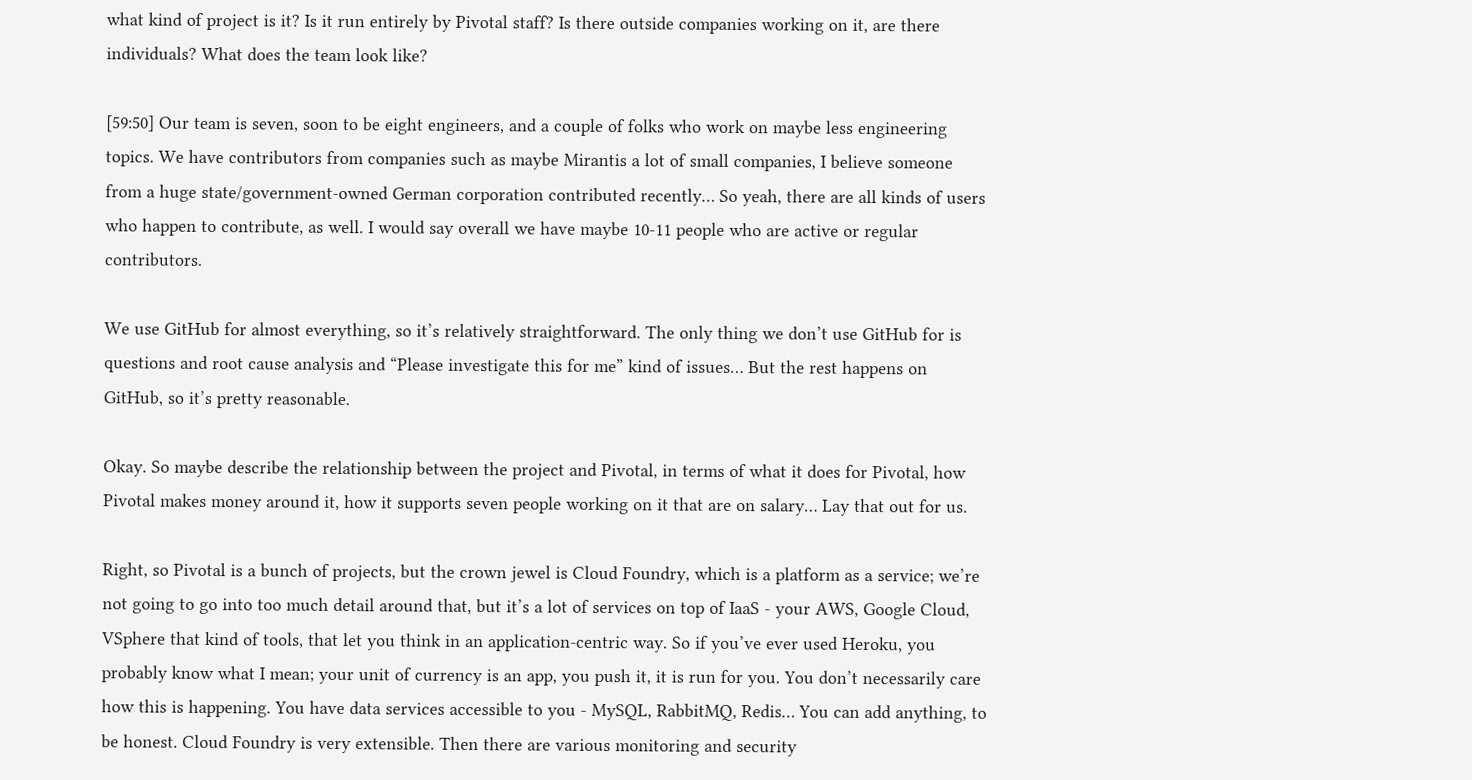what kind of project is it? Is it run entirely by Pivotal staff? Is there outside companies working on it, are there individuals? What does the team look like?

[59:50] Our team is seven, soon to be eight engineers, and a couple of folks who work on maybe less engineering topics. We have contributors from companies such as maybe Mirantis a lot of small companies, I believe someone from a huge state/government-owned German corporation contributed recently… So yeah, there are all kinds of users who happen to contribute, as well. I would say overall we have maybe 10-11 people who are active or regular contributors.

We use GitHub for almost everything, so it’s relatively straightforward. The only thing we don’t use GitHub for is questions and root cause analysis and “Please investigate this for me” kind of issues… But the rest happens on GitHub, so it’s pretty reasonable.

Okay. So maybe describe the relationship between the project and Pivotal, in terms of what it does for Pivotal, how Pivotal makes money around it, how it supports seven people working on it that are on salary… Lay that out for us.

Right, so Pivotal is a bunch of projects, but the crown jewel is Cloud Foundry, which is a platform as a service; we’re not going to go into too much detail around that, but it’s a lot of services on top of IaaS - your AWS, Google Cloud, VSphere that kind of tools, that let you think in an application-centric way. So if you’ve ever used Heroku, you probably know what I mean; your unit of currency is an app, you push it, it is run for you. You don’t necessarily care how this is happening. You have data services accessible to you - MySQL, RabbitMQ, Redis… You can add anything, to be honest. Cloud Foundry is very extensible. Then there are various monitoring and security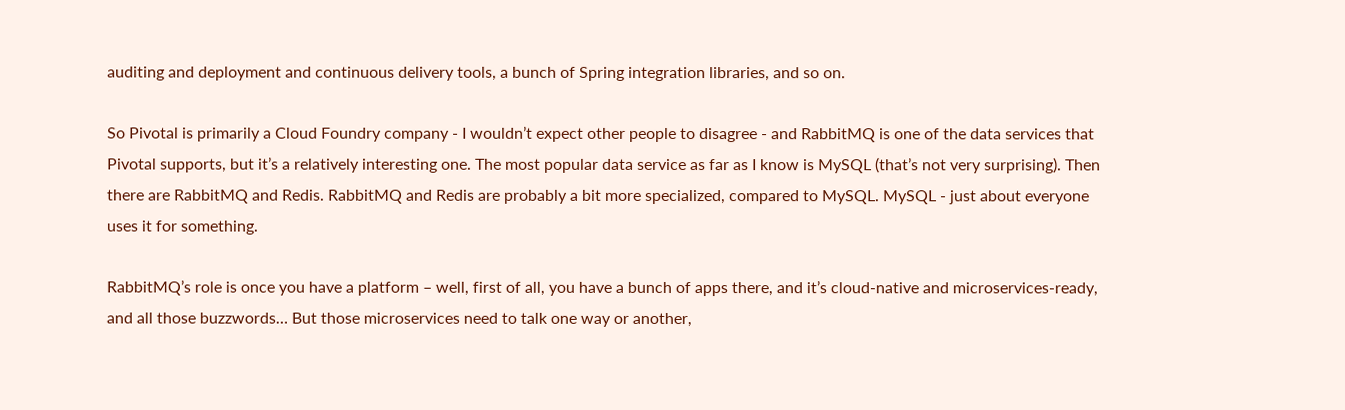auditing and deployment and continuous delivery tools, a bunch of Spring integration libraries, and so on.

So Pivotal is primarily a Cloud Foundry company - I wouldn’t expect other people to disagree - and RabbitMQ is one of the data services that Pivotal supports, but it’s a relatively interesting one. The most popular data service as far as I know is MySQL (that’s not very surprising). Then there are RabbitMQ and Redis. RabbitMQ and Redis are probably a bit more specialized, compared to MySQL. MySQL - just about everyone uses it for something.

RabbitMQ’s role is once you have a platform – well, first of all, you have a bunch of apps there, and it’s cloud-native and microservices-ready, and all those buzzwords… But those microservices need to talk one way or another,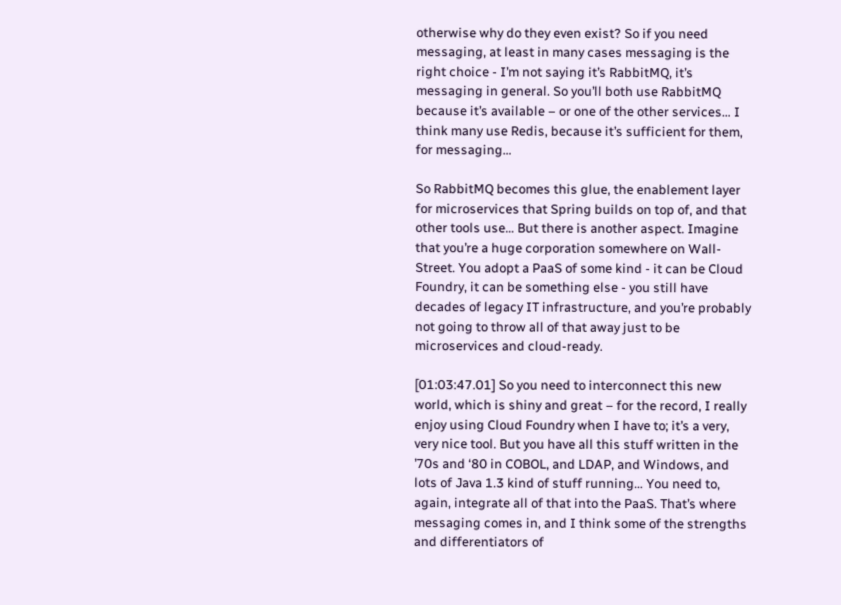otherwise why do they even exist? So if you need messaging, at least in many cases messaging is the right choice - I’m not saying it’s RabbitMQ, it’s messaging in general. So you’ll both use RabbitMQ because it’s available – or one of the other services… I think many use Redis, because it’s sufficient for them, for messaging…

So RabbitMQ becomes this glue, the enablement layer for microservices that Spring builds on top of, and that other tools use… But there is another aspect. Imagine that you’re a huge corporation somewhere on Wall-Street. You adopt a PaaS of some kind - it can be Cloud Foundry, it can be something else - you still have decades of legacy IT infrastructure, and you’re probably not going to throw all of that away just to be microservices and cloud-ready.

[01:03:47.01] So you need to interconnect this new world, which is shiny and great – for the record, I really enjoy using Cloud Foundry when I have to; it’s a very, very nice tool. But you have all this stuff written in the ’70s and ‘80 in COBOL, and LDAP, and Windows, and lots of Java 1.3 kind of stuff running… You need to, again, integrate all of that into the PaaS. That’s where messaging comes in, and I think some of the strengths and differentiators of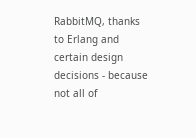RabbitMQ, thanks to Erlang and certain design decisions - because not all of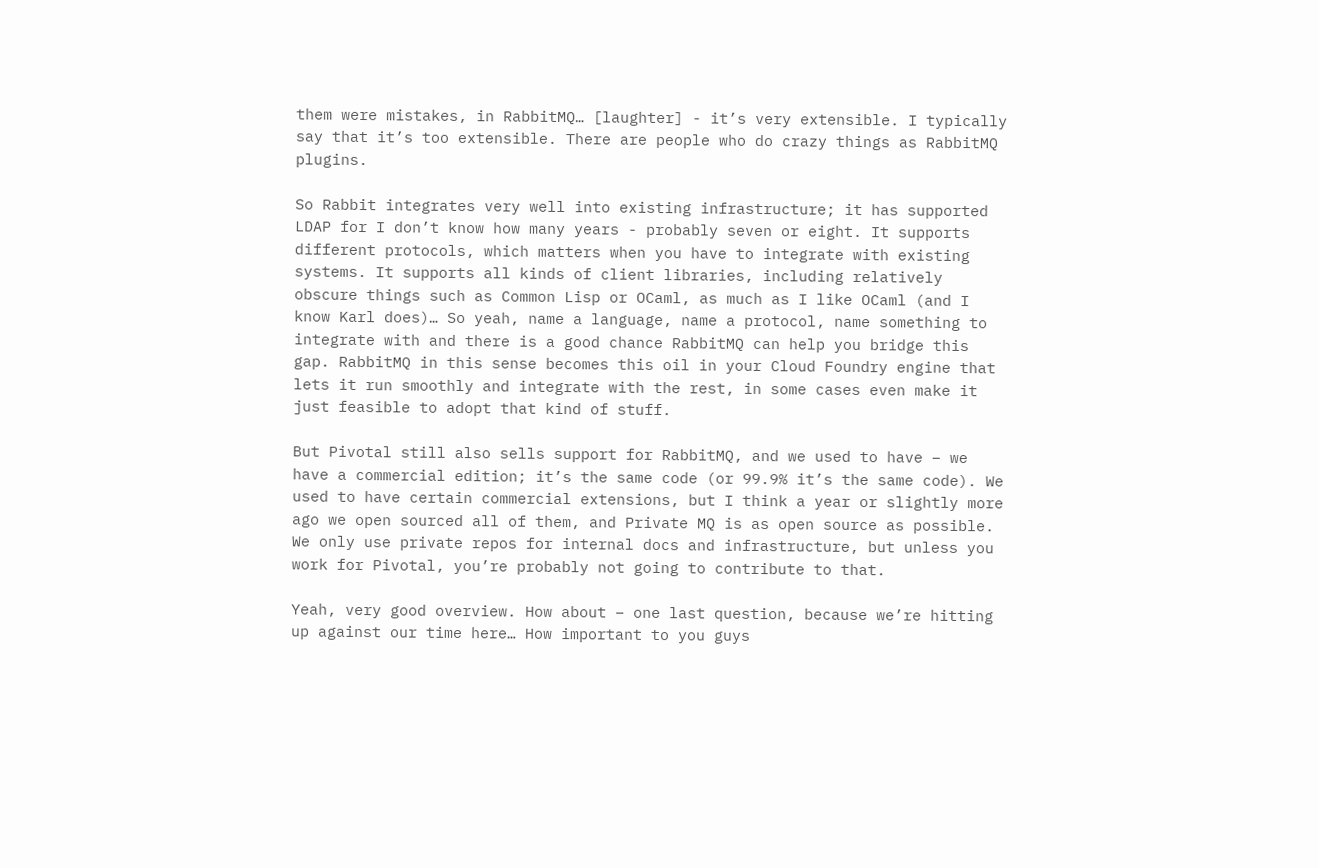them were mistakes, in RabbitMQ… [laughter] - it’s very extensible. I typically say that it’s too extensible. There are people who do crazy things as RabbitMQ plugins.

So Rabbit integrates very well into existing infrastructure; it has supported LDAP for I don’t know how many years - probably seven or eight. It supports different protocols, which matters when you have to integrate with existing systems. It supports all kinds of client libraries, including relatively obscure things such as Common Lisp or OCaml, as much as I like OCaml (and I know Karl does)… So yeah, name a language, name a protocol, name something to integrate with and there is a good chance RabbitMQ can help you bridge this gap. RabbitMQ in this sense becomes this oil in your Cloud Foundry engine that lets it run smoothly and integrate with the rest, in some cases even make it just feasible to adopt that kind of stuff.

But Pivotal still also sells support for RabbitMQ, and we used to have – we have a commercial edition; it’s the same code (or 99.9% it’s the same code). We used to have certain commercial extensions, but I think a year or slightly more ago we open sourced all of them, and Private MQ is as open source as possible. We only use private repos for internal docs and infrastructure, but unless you work for Pivotal, you’re probably not going to contribute to that.

Yeah, very good overview. How about – one last question, because we’re hitting up against our time here… How important to you guys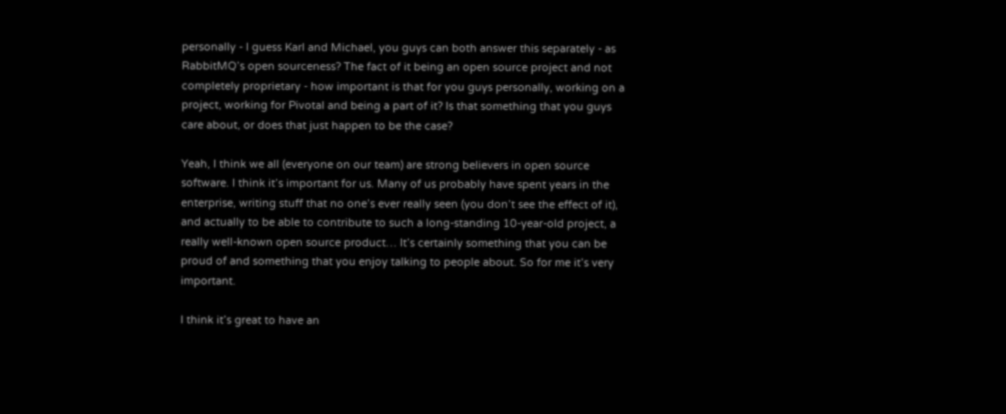personally - I guess Karl and Michael, you guys can both answer this separately - as RabbitMQ’s open sourceness? The fact of it being an open source project and not completely proprietary - how important is that for you guys personally, working on a project, working for Pivotal and being a part of it? Is that something that you guys care about, or does that just happen to be the case?

Yeah, I think we all (everyone on our team) are strong believers in open source software. I think it’s important for us. Many of us probably have spent years in the enterprise, writing stuff that no one’s ever really seen (you don’t see the effect of it), and actually to be able to contribute to such a long-standing 10-year-old project, a really well-known open source product… It’s certainly something that you can be proud of and something that you enjoy talking to people about. So for me it’s very important.

I think it’s great to have an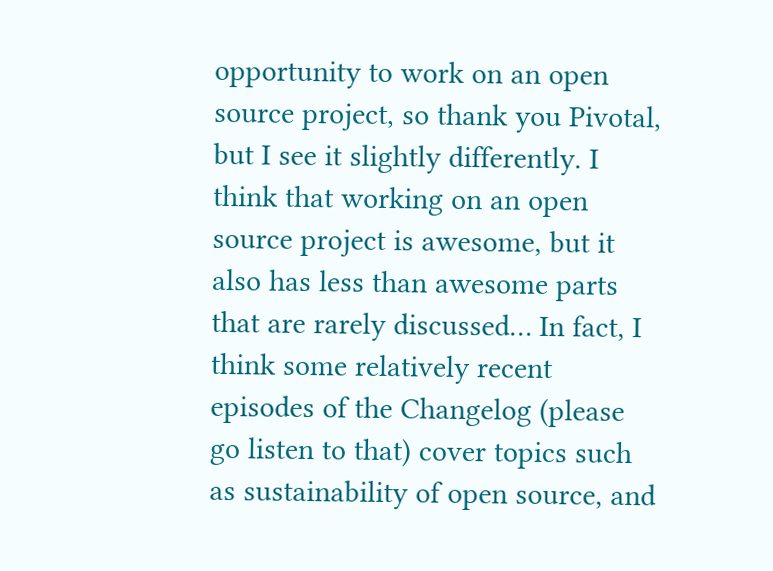opportunity to work on an open source project, so thank you Pivotal, but I see it slightly differently. I think that working on an open source project is awesome, but it also has less than awesome parts that are rarely discussed… In fact, I think some relatively recent episodes of the Changelog (please go listen to that) cover topics such as sustainability of open source, and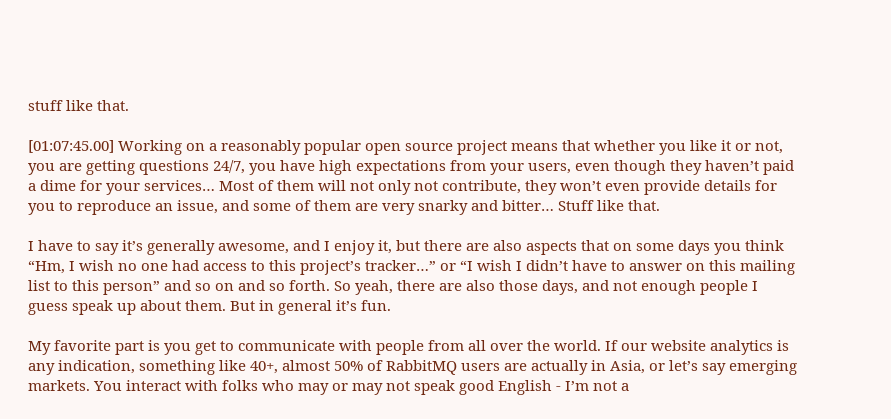stuff like that.

[01:07:45.00] Working on a reasonably popular open source project means that whether you like it or not, you are getting questions 24/7, you have high expectations from your users, even though they haven’t paid a dime for your services… Most of them will not only not contribute, they won’t even provide details for you to reproduce an issue, and some of them are very snarky and bitter… Stuff like that.

I have to say it’s generally awesome, and I enjoy it, but there are also aspects that on some days you think “Hm, I wish no one had access to this project’s tracker…” or “I wish I didn’t have to answer on this mailing list to this person” and so on and so forth. So yeah, there are also those days, and not enough people I guess speak up about them. But in general it’s fun.

My favorite part is you get to communicate with people from all over the world. If our website analytics is any indication, something like 40+, almost 50% of RabbitMQ users are actually in Asia, or let’s say emerging markets. You interact with folks who may or may not speak good English - I’m not a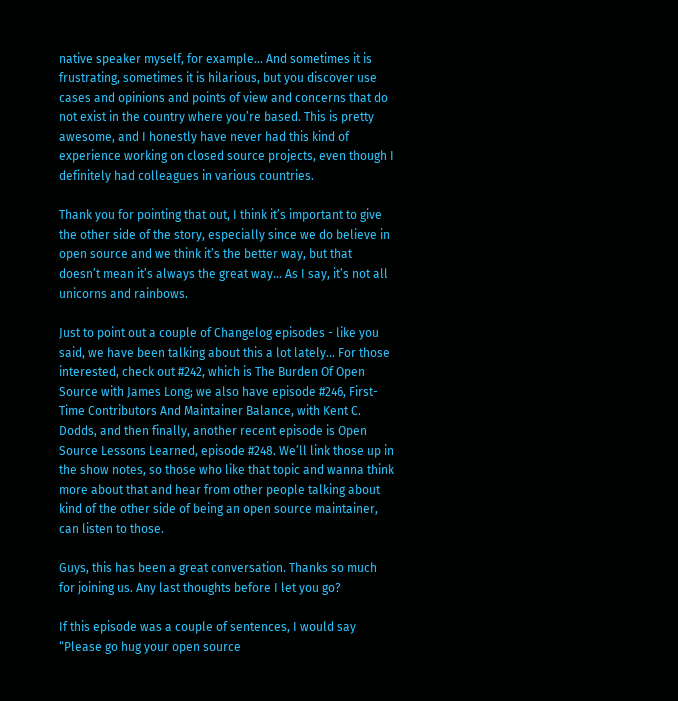native speaker myself, for example… And sometimes it is frustrating, sometimes it is hilarious, but you discover use cases and opinions and points of view and concerns that do not exist in the country where you’re based. This is pretty awesome, and I honestly have never had this kind of experience working on closed source projects, even though I definitely had colleagues in various countries.

Thank you for pointing that out, I think it’s important to give the other side of the story, especially since we do believe in open source and we think it’s the better way, but that doesn’t mean it’s always the great way… As I say, it’s not all unicorns and rainbows.

Just to point out a couple of Changelog episodes - like you said, we have been talking about this a lot lately… For those interested, check out #242, which is The Burden Of Open Source with James Long; we also have episode #246, First-Time Contributors And Maintainer Balance, with Kent C. Dodds, and then finally, another recent episode is Open Source Lessons Learned, episode #248. We’ll link those up in the show notes, so those who like that topic and wanna think more about that and hear from other people talking about kind of the other side of being an open source maintainer, can listen to those.

Guys, this has been a great conversation. Thanks so much for joining us. Any last thoughts before I let you go?

If this episode was a couple of sentences, I would say “Please go hug your open source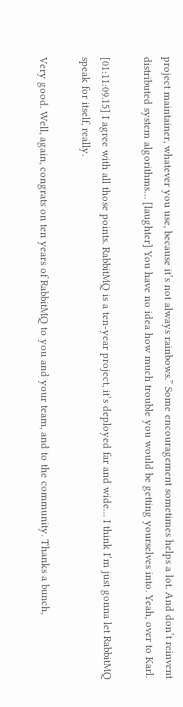project maintainer, whatever you use, because it’s not always rainbows.” Some encouragement sometimes helps a lot. And don’t reinvent distributed system algorithms… [laughter] You have no idea how much trouble you would be getting yourselves into. Yeah, over to Karl.

[01:11:09.15] I agree with all those points. RabbitMQ is a ten-year project, it’s deployed far and wide… I think I’m just gonna let RabbitMQ speak for itself, really.

Very good. Well, again, congrats on ten years of RabbitMQ to you and your team, and to the community. Thanks a bunch,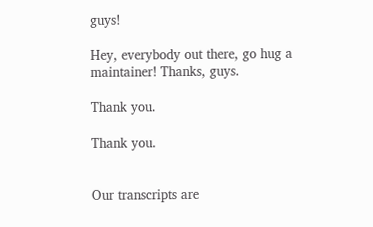guys!

Hey, everybody out there, go hug a maintainer! Thanks, guys.

Thank you.

Thank you.


Our transcripts are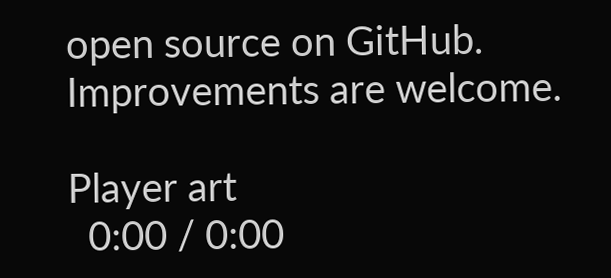open source on GitHub. Improvements are welcome.

Player art
  0:00 / 0:00